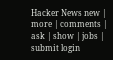Hacker News new | more | comments | ask | show | jobs | submit login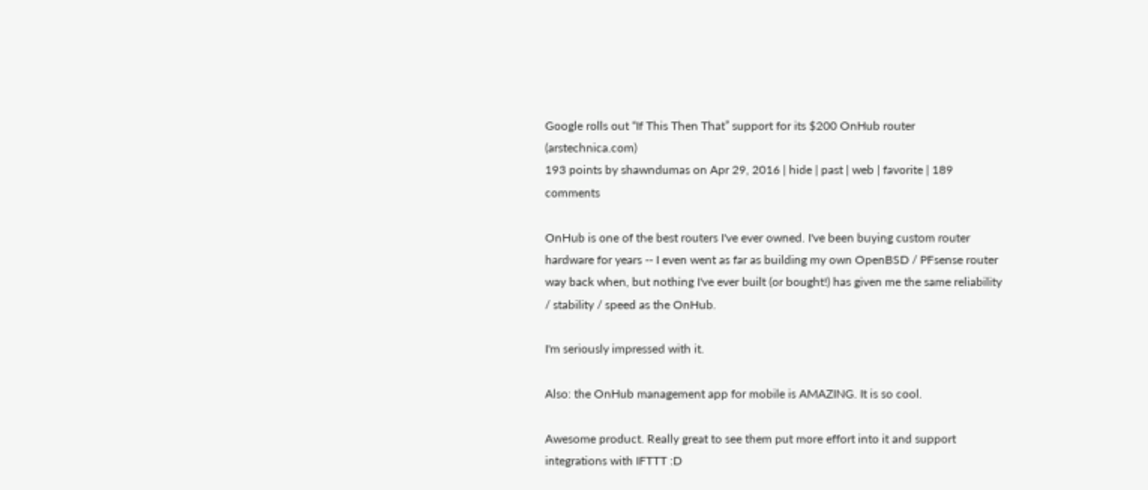Google rolls out “If This Then That” support for its $200 OnHub router (arstechnica.com)
193 points by shawndumas on Apr 29, 2016 | hide | past | web | favorite | 189 comments

OnHub is one of the best routers I've ever owned. I've been buying custom router hardware for years -- I even went as far as building my own OpenBSD / PFsense router way back when, but nothing I've ever built (or bought!) has given me the same reliability / stability / speed as the OnHub.

I'm seriously impressed with it.

Also: the OnHub management app for mobile is AMAZING. It is so cool.

Awesome product. Really great to see them put more effort into it and support integrations with IFTTT :D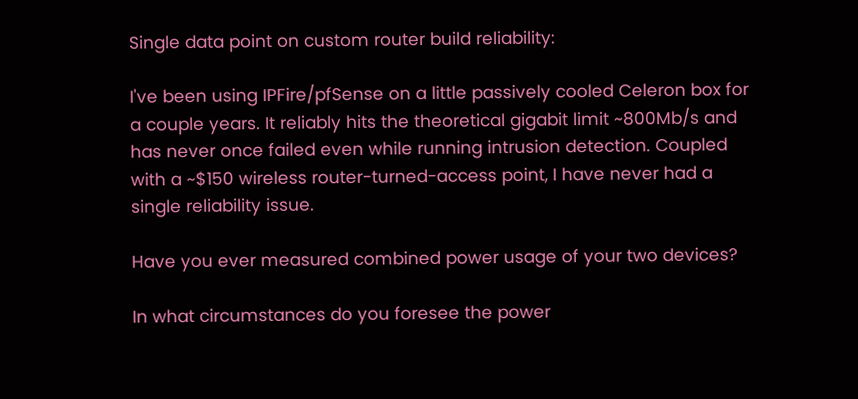Single data point on custom router build reliability:

I've been using IPFire/pfSense on a little passively cooled Celeron box for a couple years. It reliably hits the theoretical gigabit limit ~800Mb/s and has never once failed even while running intrusion detection. Coupled with a ~$150 wireless router-turned-access point, I have never had a single reliability issue.

Have you ever measured combined power usage of your two devices?

In what circumstances do you foresee the power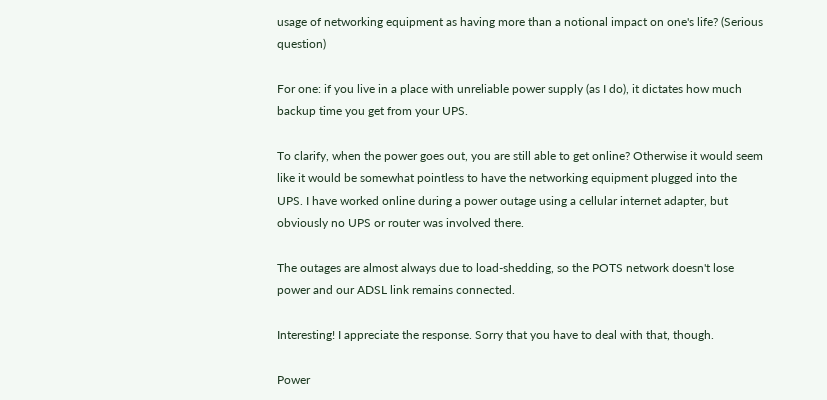usage of networking equipment as having more than a notional impact on one's life? (Serious question)

For one: if you live in a place with unreliable power supply (as I do), it dictates how much backup time you get from your UPS.

To clarify, when the power goes out, you are still able to get online? Otherwise it would seem like it would be somewhat pointless to have the networking equipment plugged into the UPS. I have worked online during a power outage using a cellular internet adapter, but obviously no UPS or router was involved there.

The outages are almost always due to load-shedding, so the POTS network doesn't lose power and our ADSL link remains connected.

Interesting! I appreciate the response. Sorry that you have to deal with that, though.

Power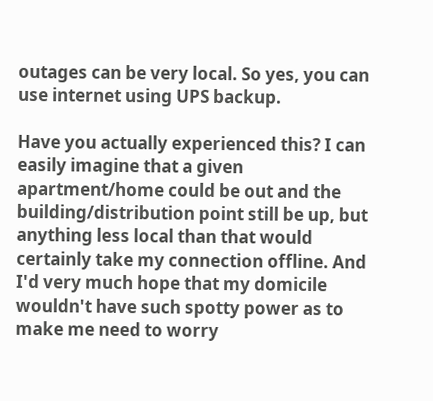outages can be very local. So yes, you can use internet using UPS backup.

Have you actually experienced this? I can easily imagine that a given apartment/home could be out and the building/distribution point still be up, but anything less local than that would certainly take my connection offline. And I'd very much hope that my domicile wouldn't have such spotty power as to make me need to worry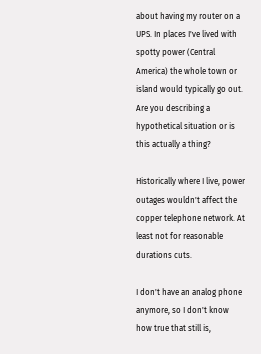about having my router on a UPS. In places I've lived with spotty power (Central America) the whole town or island would typically go out. Are you describing a hypothetical situation or is this actually a thing?

Historically where I live, power outages wouldn't affect the copper telephone network. At least not for reasonable durations cuts.

I don't have an analog phone anymore, so I don't know how true that still is,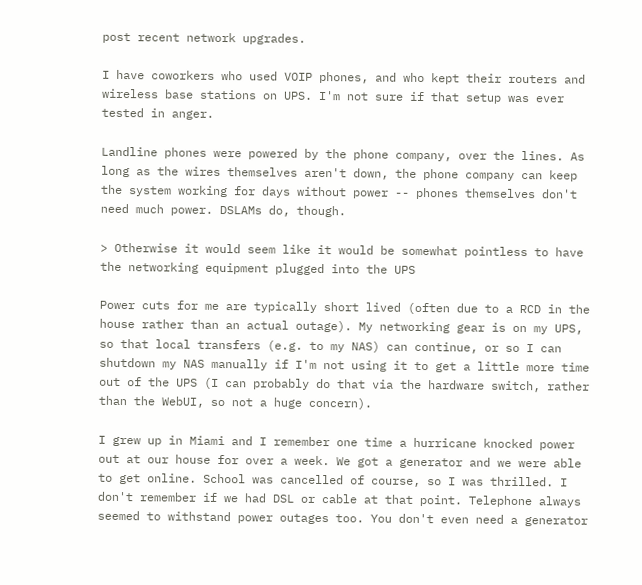post recent network upgrades.

I have coworkers who used VOIP phones, and who kept their routers and wireless base stations on UPS. I'm not sure if that setup was ever tested in anger.

Landline phones were powered by the phone company, over the lines. As long as the wires themselves aren't down, the phone company can keep the system working for days without power -- phones themselves don't need much power. DSLAMs do, though.

> Otherwise it would seem like it would be somewhat pointless to have the networking equipment plugged into the UPS

Power cuts for me are typically short lived (often due to a RCD in the house rather than an actual outage). My networking gear is on my UPS, so that local transfers (e.g. to my NAS) can continue, or so I can shutdown my NAS manually if I'm not using it to get a little more time out of the UPS (I can probably do that via the hardware switch, rather than the WebUI, so not a huge concern).

I grew up in Miami and I remember one time a hurricane knocked power out at our house for over a week. We got a generator and we were able to get online. School was cancelled of course, so I was thrilled. I don't remember if we had DSL or cable at that point. Telephone always seemed to withstand power outages too. You don't even need a generator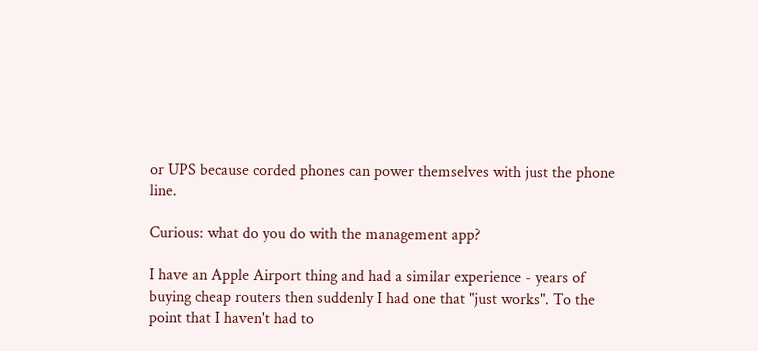or UPS because corded phones can power themselves with just the phone line.

Curious: what do you do with the management app?

I have an Apple Airport thing and had a similar experience - years of buying cheap routers then suddenly I had one that "just works". To the point that I haven't had to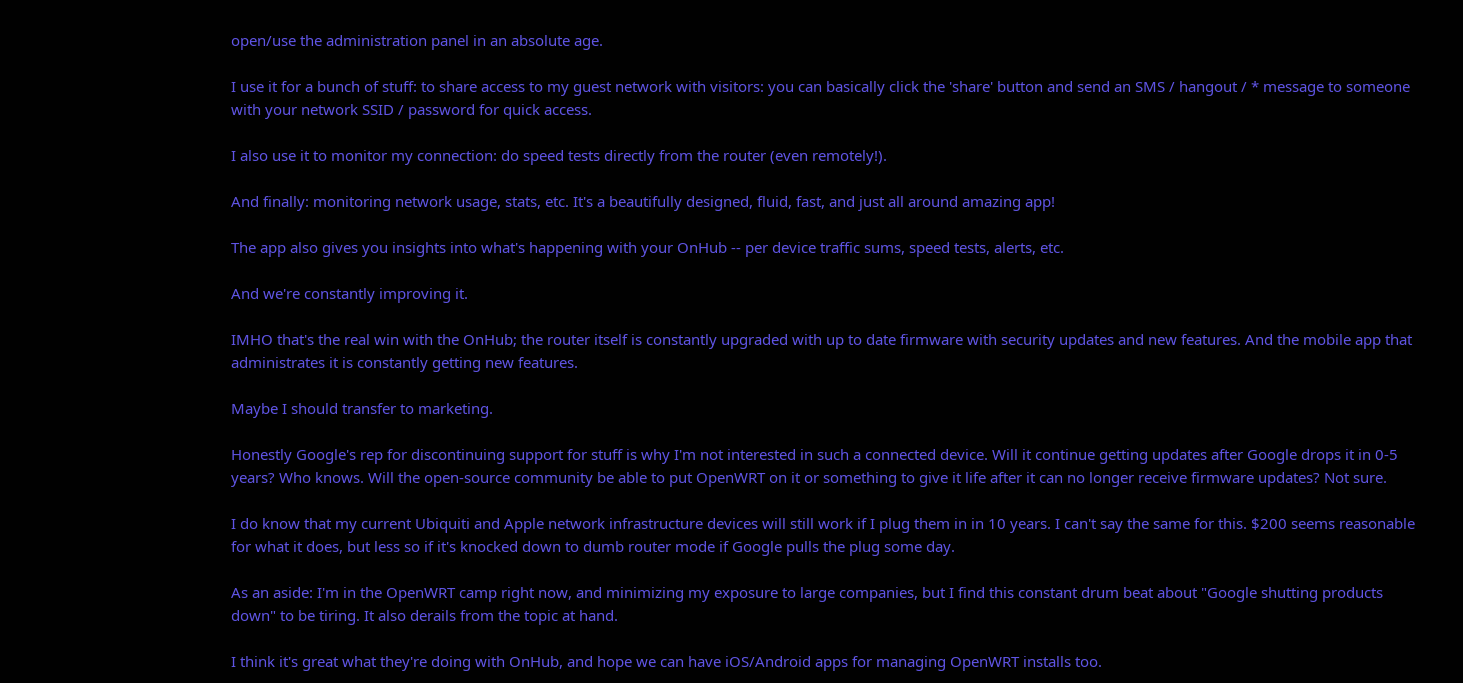open/use the administration panel in an absolute age.

I use it for a bunch of stuff: to share access to my guest network with visitors: you can basically click the 'share' button and send an SMS / hangout / * message to someone with your network SSID / password for quick access.

I also use it to monitor my connection: do speed tests directly from the router (even remotely!).

And finally: monitoring network usage, stats, etc. It's a beautifully designed, fluid, fast, and just all around amazing app!

The app also gives you insights into what's happening with your OnHub -- per device traffic sums, speed tests, alerts, etc.

And we're constantly improving it.

IMHO that's the real win with the OnHub; the router itself is constantly upgraded with up to date firmware with security updates and new features. And the mobile app that administrates it is constantly getting new features.

Maybe I should transfer to marketing.

Honestly Google's rep for discontinuing support for stuff is why I'm not interested in such a connected device. Will it continue getting updates after Google drops it in 0-5 years? Who knows. Will the open-source community be able to put OpenWRT on it or something to give it life after it can no longer receive firmware updates? Not sure.

I do know that my current Ubiquiti and Apple network infrastructure devices will still work if I plug them in in 10 years. I can't say the same for this. $200 seems reasonable for what it does, but less so if it's knocked down to dumb router mode if Google pulls the plug some day.

As an aside: I'm in the OpenWRT camp right now, and minimizing my exposure to large companies, but I find this constant drum beat about "Google shutting products down" to be tiring. It also derails from the topic at hand.

I think it's great what they're doing with OnHub, and hope we can have iOS/Android apps for managing OpenWRT installs too.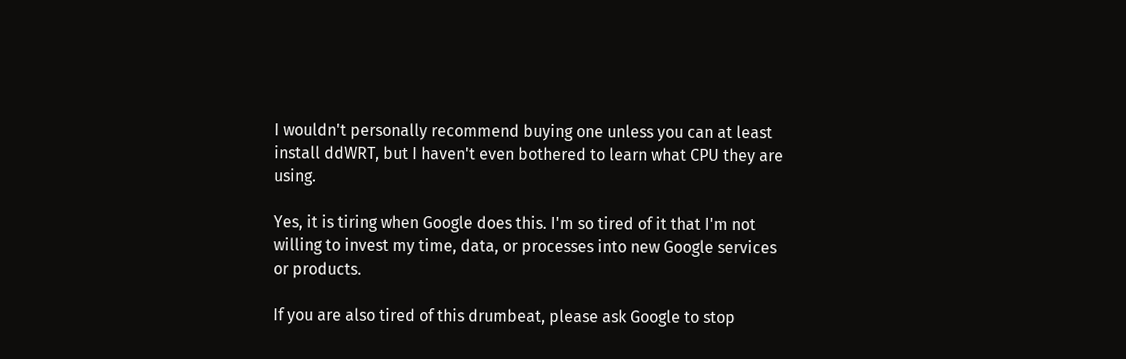I wouldn't personally recommend buying one unless you can at least install ddWRT, but I haven't even bothered to learn what CPU they are using.

Yes, it is tiring when Google does this. I'm so tired of it that I'm not willing to invest my time, data, or processes into new Google services or products.

If you are also tired of this drumbeat, please ask Google to stop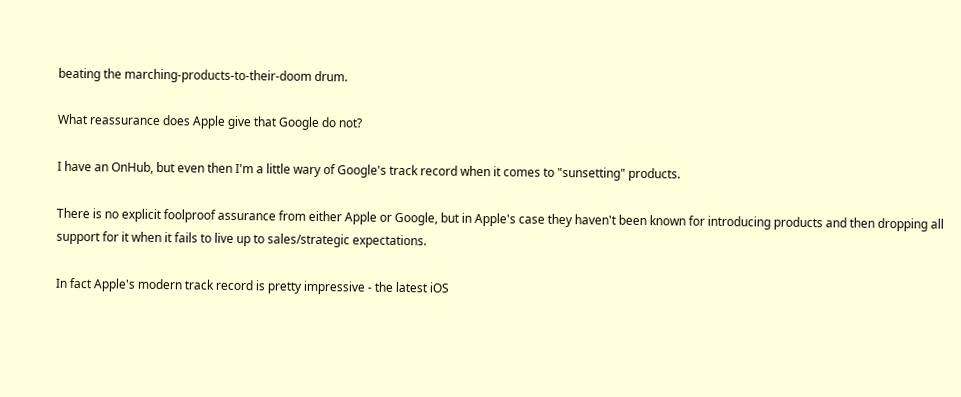beating the marching-products-to-their-doom drum.

What reassurance does Apple give that Google do not?

I have an OnHub, but even then I'm a little wary of Google's track record when it comes to "sunsetting" products.

There is no explicit foolproof assurance from either Apple or Google, but in Apple's case they haven't been known for introducing products and then dropping all support for it when it fails to live up to sales/strategic expectations.

In fact Apple's modern track record is pretty impressive - the latest iOS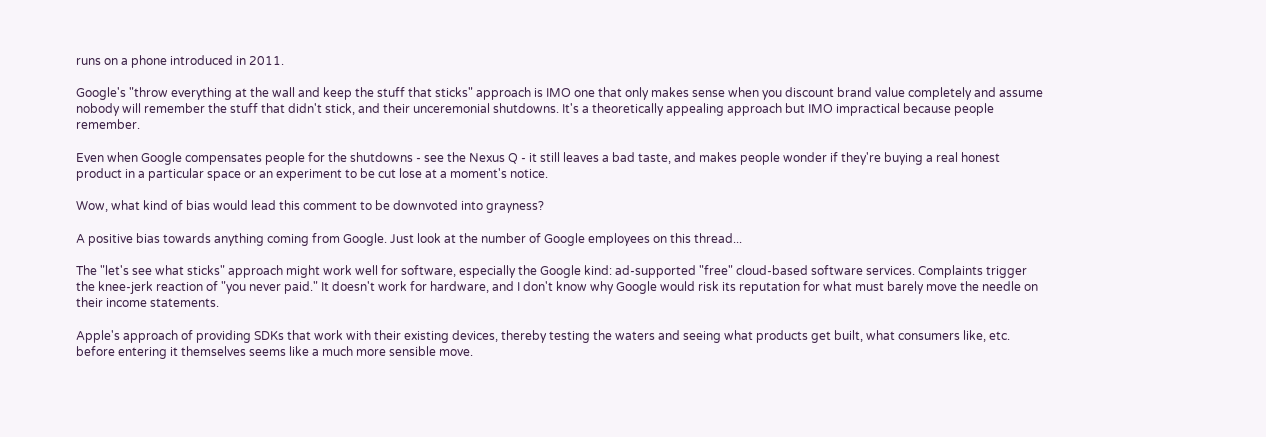runs on a phone introduced in 2011.

Google's "throw everything at the wall and keep the stuff that sticks" approach is IMO one that only makes sense when you discount brand value completely and assume nobody will remember the stuff that didn't stick, and their unceremonial shutdowns. It's a theoretically appealing approach but IMO impractical because people remember.

Even when Google compensates people for the shutdowns - see the Nexus Q - it still leaves a bad taste, and makes people wonder if they're buying a real honest product in a particular space or an experiment to be cut lose at a moment's notice.

Wow, what kind of bias would lead this comment to be downvoted into grayness?

A positive bias towards anything coming from Google. Just look at the number of Google employees on this thread...

The "let's see what sticks" approach might work well for software, especially the Google kind: ad-supported "free" cloud-based software services. Complaints trigger the knee-jerk reaction of "you never paid." It doesn't work for hardware, and I don't know why Google would risk its reputation for what must barely move the needle on their income statements.

Apple's approach of providing SDKs that work with their existing devices, thereby testing the waters and seeing what products get built, what consumers like, etc. before entering it themselves seems like a much more sensible move.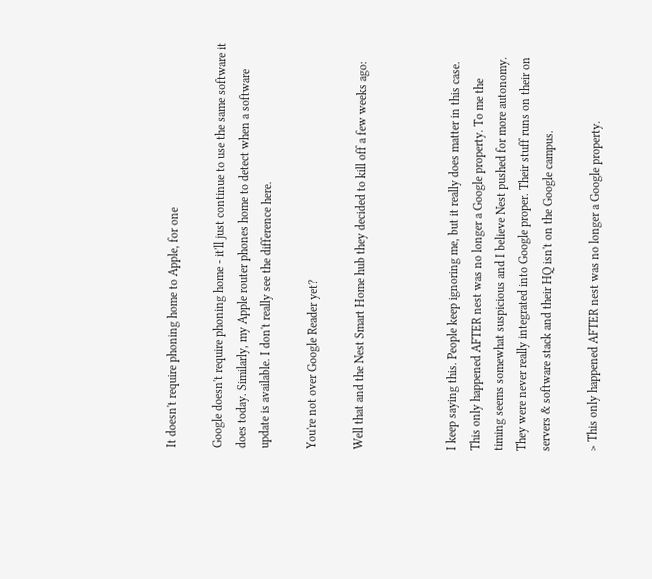It doesn't require phoning home to Apple, for one

Google doesn't require phoning home - it'll just continue to use the same software it does today. Similarly, my Apple router phones home to detect when a software update is available. I don't really see the difference here.

You're not over Google Reader yet?

Well that and the Nest Smart Home hub they decided to kill off a few weeks ago:



I keep saying this. People keep ignoring me, but it really does matter in this case. This only happened AFTER nest was no longer a Google property. To me the timing seems somewhat suspicious and I believe Nest pushed for more autonomy. They were never really integrated into Google proper. Their stuff runs on their on servers & software stack and their HQ isn't on the Google campus.

> This only happened AFTER nest was no longer a Google property.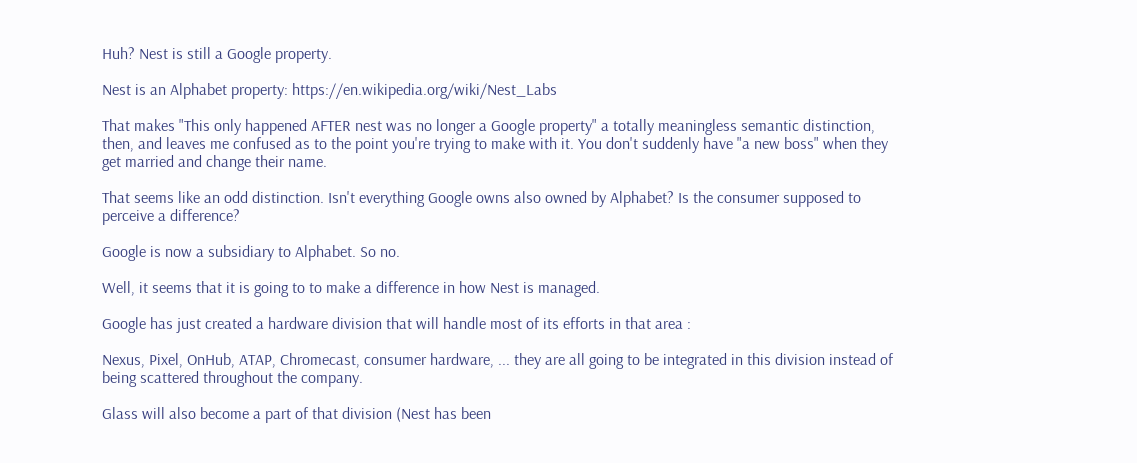Huh? Nest is still a Google property.

Nest is an Alphabet property: https://en.wikipedia.org/wiki/Nest_Labs

That makes "This only happened AFTER nest was no longer a Google property" a totally meaningless semantic distinction, then, and leaves me confused as to the point you're trying to make with it. You don't suddenly have "a new boss" when they get married and change their name.

That seems like an odd distinction. Isn't everything Google owns also owned by Alphabet? Is the consumer supposed to perceive a difference?

Google is now a subsidiary to Alphabet. So no.

Well, it seems that it is going to to make a difference in how Nest is managed.

Google has just created a hardware division that will handle most of its efforts in that area :

Nexus, Pixel, OnHub, ATAP, Chromecast, consumer hardware, ... they are all going to be integrated in this division instead of being scattered throughout the company.

Glass will also become a part of that division (Nest has been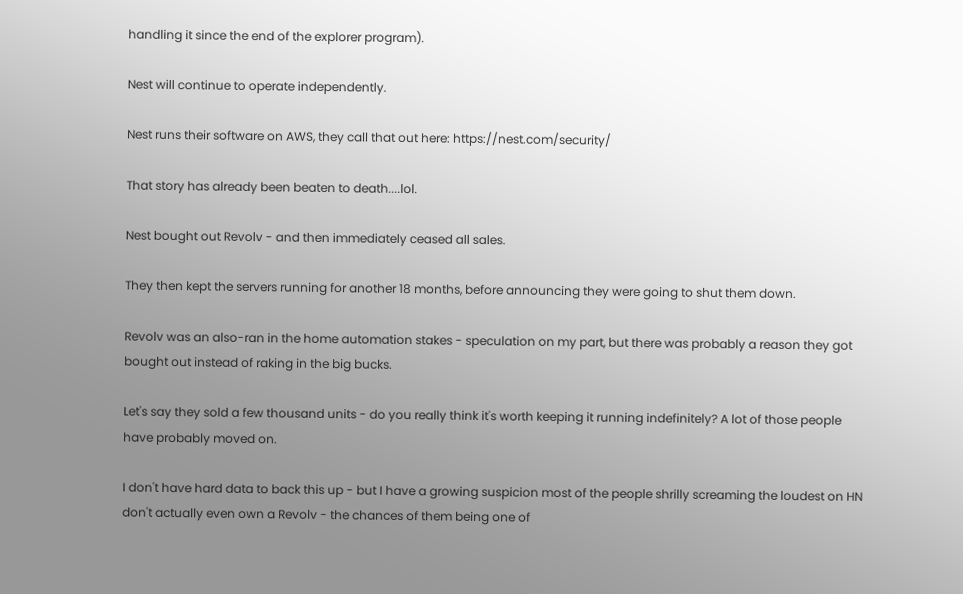handling it since the end of the explorer program).

Nest will continue to operate independently.

Nest runs their software on AWS, they call that out here: https://nest.com/security/

That story has already been beaten to death....lol.

Nest bought out Revolv - and then immediately ceased all sales.

They then kept the servers running for another 18 months, before announcing they were going to shut them down.

Revolv was an also-ran in the home automation stakes - speculation on my part, but there was probably a reason they got bought out instead of raking in the big bucks.

Let's say they sold a few thousand units - do you really think it's worth keeping it running indefinitely? A lot of those people have probably moved on.

I don't have hard data to back this up - but I have a growing suspicion most of the people shrilly screaming the loudest on HN don't actually even own a Revolv - the chances of them being one of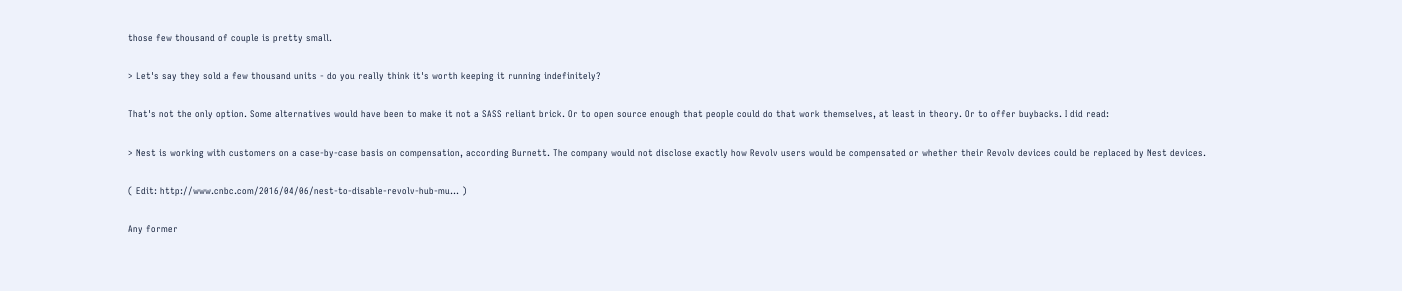those few thousand of couple is pretty small.

> Let's say they sold a few thousand units - do you really think it's worth keeping it running indefinitely?

That's not the only option. Some alternatives would have been to make it not a SASS reliant brick. Or to open source enough that people could do that work themselves, at least in theory. Or to offer buybacks. I did read:

> Nest is working with customers on a case-by-case basis on compensation, according Burnett. The company would not disclose exactly how Revolv users would be compensated or whether their Revolv devices could be replaced by Nest devices.

( Edit: http://www.cnbc.com/2016/04/06/nest-to-disable-revolv-hub-mu... )

Any former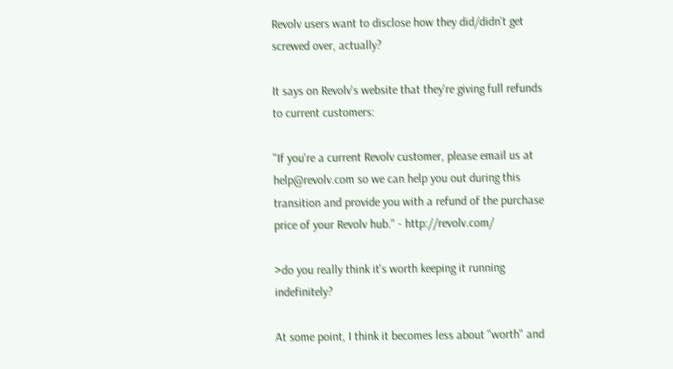Revolv users want to disclose how they did/didn't get screwed over, actually?

It says on Revolv's website that they're giving full refunds to current customers:

"If you're a current Revolv customer, please email us at help@revolv.com so we can help you out during this transition and provide you with a refund of the purchase price of your Revolv hub." - http://revolv.com/

>do you really think it's worth keeping it running indefinitely?

At some point, I think it becomes less about "worth" and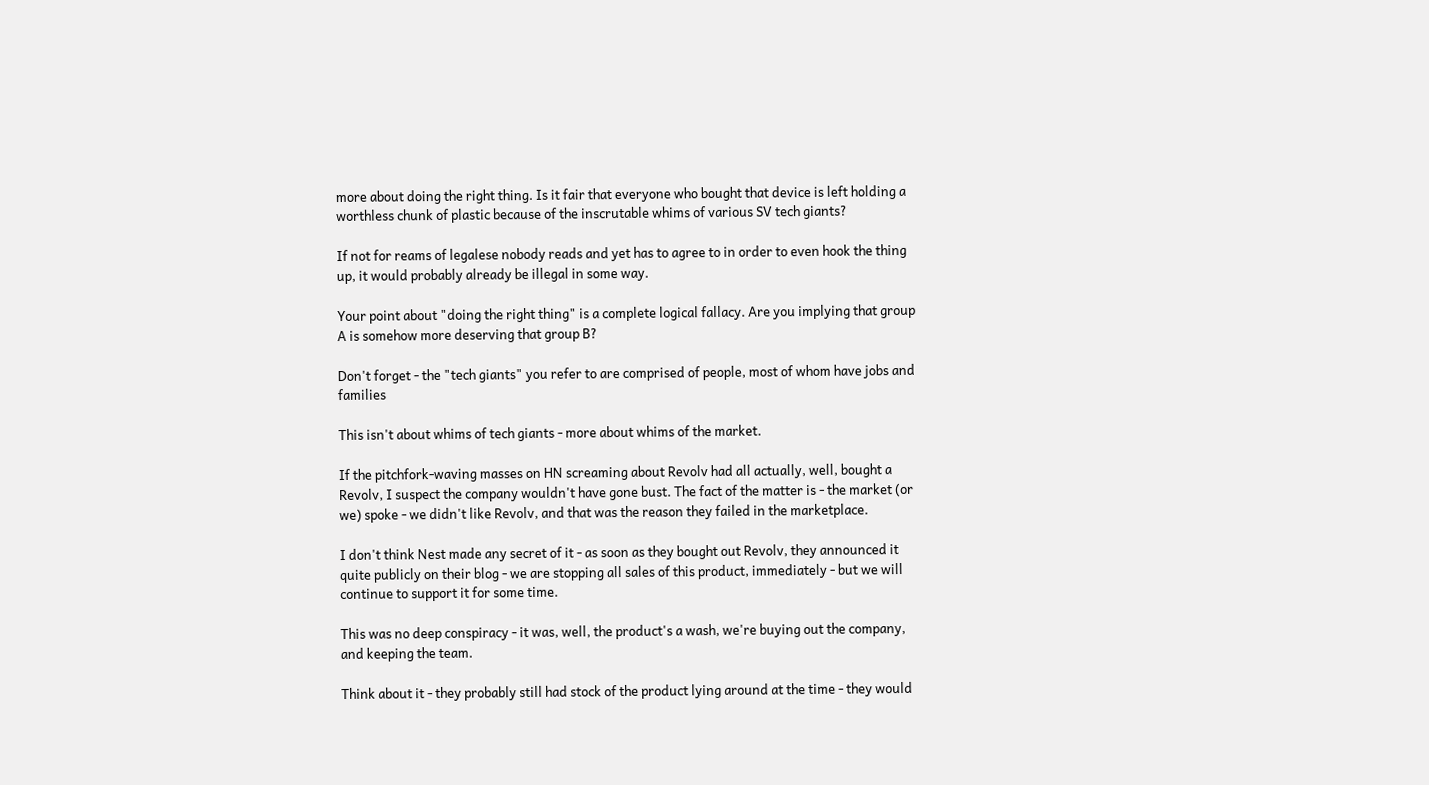more about doing the right thing. Is it fair that everyone who bought that device is left holding a worthless chunk of plastic because of the inscrutable whims of various SV tech giants?

If not for reams of legalese nobody reads and yet has to agree to in order to even hook the thing up, it would probably already be illegal in some way.

Your point about "doing the right thing" is a complete logical fallacy. Are you implying that group A is somehow more deserving that group B?

Don't forget - the "tech giants" you refer to are comprised of people, most of whom have jobs and families

This isn't about whims of tech giants - more about whims of the market.

If the pitchfork-waving masses on HN screaming about Revolv had all actually, well, bought a Revolv, I suspect the company wouldn't have gone bust. The fact of the matter is - the market (or we) spoke - we didn't like Revolv, and that was the reason they failed in the marketplace.

I don't think Nest made any secret of it - as soon as they bought out Revolv, they announced it quite publicly on their blog - we are stopping all sales of this product, immediately - but we will continue to support it for some time.

This was no deep conspiracy - it was, well, the product's a wash, we're buying out the company, and keeping the team.

Think about it - they probably still had stock of the product lying around at the time - they would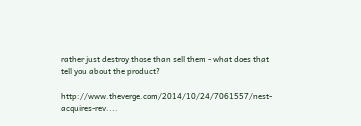rather just destroy those than sell them - what does that tell you about the product?

http://www.theverge.com/2014/10/24/7061557/nest-acquires-rev....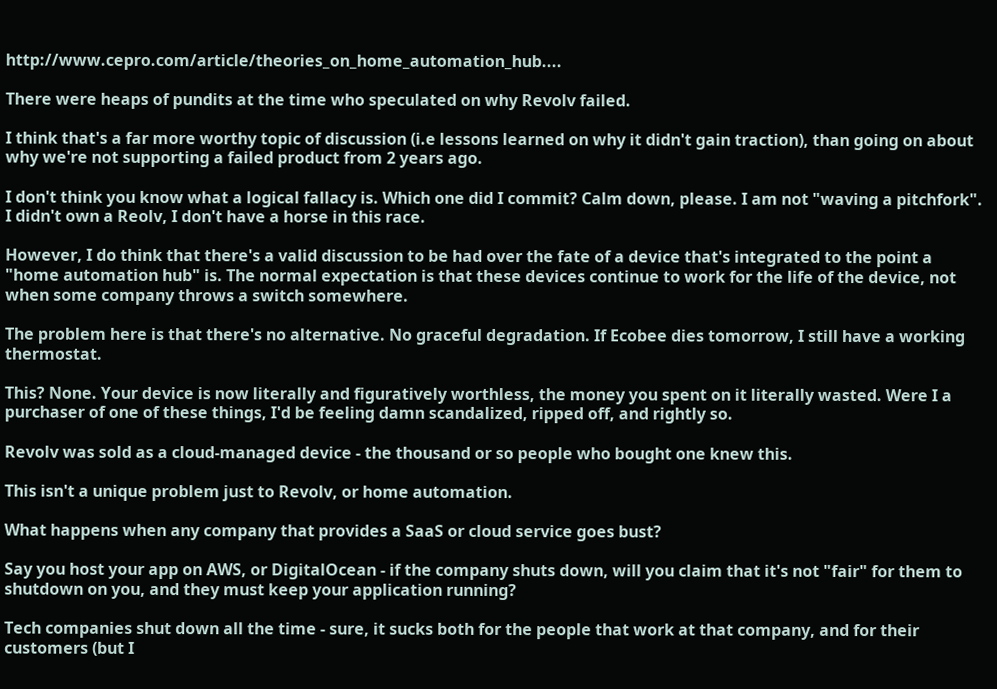http://www.cepro.com/article/theories_on_home_automation_hub....

There were heaps of pundits at the time who speculated on why Revolv failed.

I think that's a far more worthy topic of discussion (i.e lessons learned on why it didn't gain traction), than going on about why we're not supporting a failed product from 2 years ago.

I don't think you know what a logical fallacy is. Which one did I commit? Calm down, please. I am not "waving a pitchfork". I didn't own a Reolv, I don't have a horse in this race.

However, I do think that there's a valid discussion to be had over the fate of a device that's integrated to the point a "home automation hub" is. The normal expectation is that these devices continue to work for the life of the device, not when some company throws a switch somewhere.

The problem here is that there's no alternative. No graceful degradation. If Ecobee dies tomorrow, I still have a working thermostat.

This? None. Your device is now literally and figuratively worthless, the money you spent on it literally wasted. Were I a purchaser of one of these things, I'd be feeling damn scandalized, ripped off, and rightly so.

Revolv was sold as a cloud-managed device - the thousand or so people who bought one knew this.

This isn't a unique problem just to Revolv, or home automation.

What happens when any company that provides a SaaS or cloud service goes bust?

Say you host your app on AWS, or DigitalOcean - if the company shuts down, will you claim that it's not "fair" for them to shutdown on you, and they must keep your application running?

Tech companies shut down all the time - sure, it sucks both for the people that work at that company, and for their customers (but I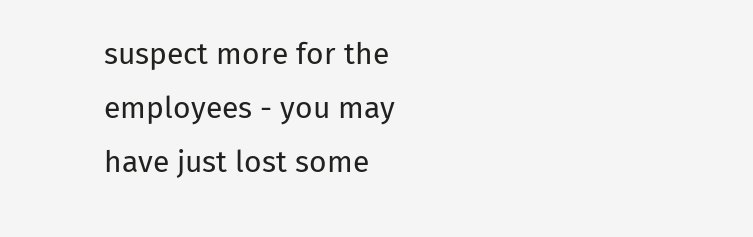suspect more for the employees - you may have just lost some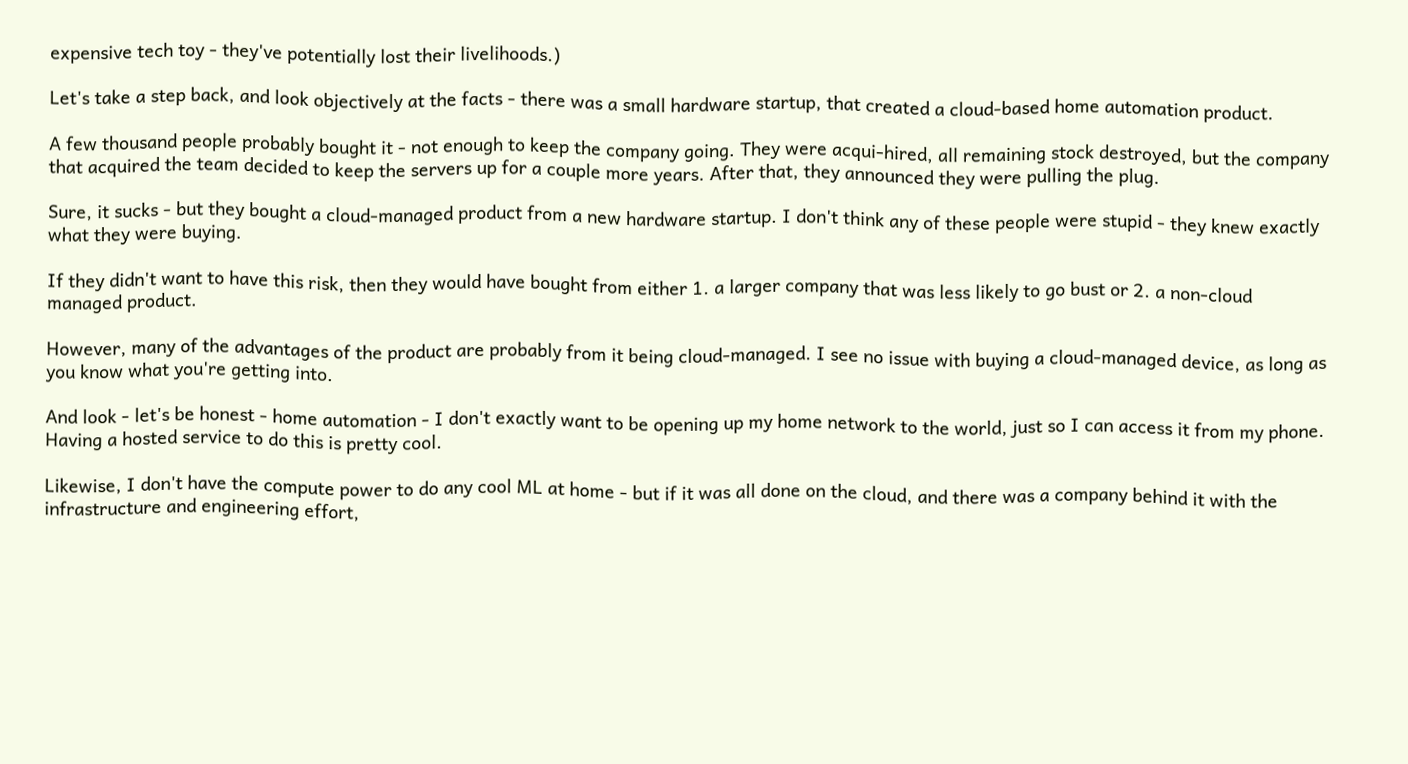expensive tech toy - they've potentially lost their livelihoods.)

Let's take a step back, and look objectively at the facts - there was a small hardware startup, that created a cloud-based home automation product.

A few thousand people probably bought it - not enough to keep the company going. They were acqui-hired, all remaining stock destroyed, but the company that acquired the team decided to keep the servers up for a couple more years. After that, they announced they were pulling the plug.

Sure, it sucks - but they bought a cloud-managed product from a new hardware startup. I don't think any of these people were stupid - they knew exactly what they were buying.

If they didn't want to have this risk, then they would have bought from either 1. a larger company that was less likely to go bust or 2. a non-cloud managed product.

However, many of the advantages of the product are probably from it being cloud-managed. I see no issue with buying a cloud-managed device, as long as you know what you're getting into.

And look - let's be honest - home automation - I don't exactly want to be opening up my home network to the world, just so I can access it from my phone. Having a hosted service to do this is pretty cool.

Likewise, I don't have the compute power to do any cool ML at home - but if it was all done on the cloud, and there was a company behind it with the infrastructure and engineering effort,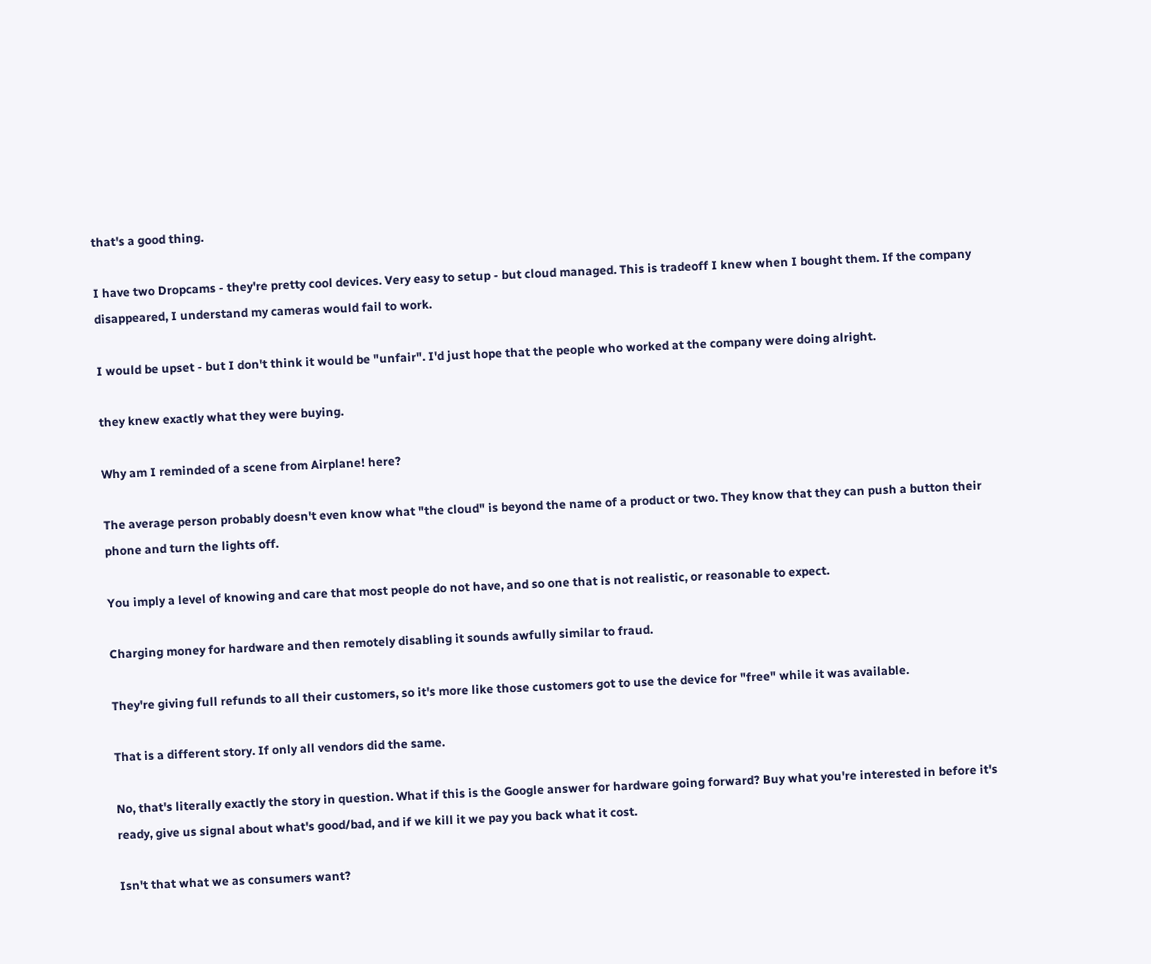that's a good thing.

I have two Dropcams - they're pretty cool devices. Very easy to setup - but cloud managed. This is tradeoff I knew when I bought them. If the company disappeared, I understand my cameras would fail to work.

I would be upset - but I don't think it would be "unfair". I'd just hope that the people who worked at the company were doing alright.

they knew exactly what they were buying.

Why am I reminded of a scene from Airplane! here?

The average person probably doesn't even know what "the cloud" is beyond the name of a product or two. They know that they can push a button their phone and turn the lights off.

You imply a level of knowing and care that most people do not have, and so one that is not realistic, or reasonable to expect.

Charging money for hardware and then remotely disabling it sounds awfully similar to fraud.

They're giving full refunds to all their customers, so it's more like those customers got to use the device for "free" while it was available.

That is a different story. If only all vendors did the same.

No, that's literally exactly the story in question. What if this is the Google answer for hardware going forward? Buy what you're interested in before it's ready, give us signal about what's good/bad, and if we kill it we pay you back what it cost.

Isn't that what we as consumers want?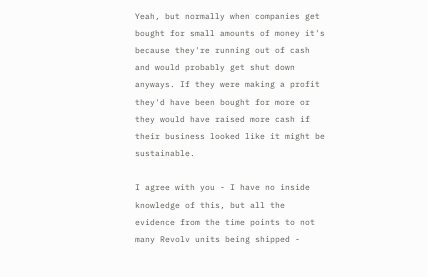Yeah, but normally when companies get bought for small amounts of money it's because they're running out of cash and would probably get shut down anyways. If they were making a profit they'd have been bought for more or they would have raised more cash if their business looked like it might be sustainable.

I agree with you - I have no inside knowledge of this, but all the evidence from the time points to not many Revolv units being shipped -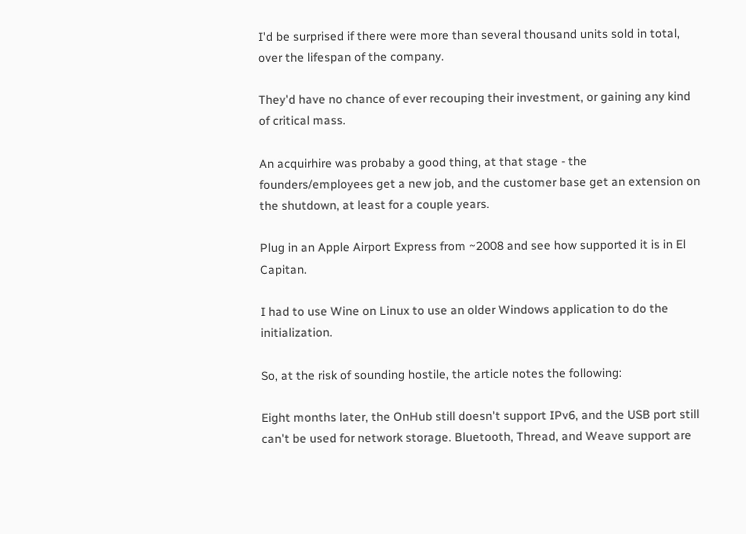I'd be surprised if there were more than several thousand units sold in total, over the lifespan of the company.

They'd have no chance of ever recouping their investment, or gaining any kind of critical mass.

An acquirhire was probaby a good thing, at that stage - the founders/employees get a new job, and the customer base get an extension on the shutdown, at least for a couple years.

Plug in an Apple Airport Express from ~2008 and see how supported it is in El Capitan.

I had to use Wine on Linux to use an older Windows application to do the initialization.

So, at the risk of sounding hostile, the article notes the following:

Eight months later, the OnHub still doesn't support IPv6, and the USB port still can't be used for network storage. Bluetooth, Thread, and Weave support are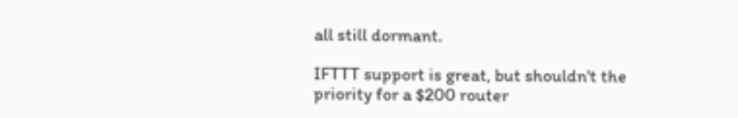all still dormant.

IFTTT support is great, but shouldn't the priority for a $200 router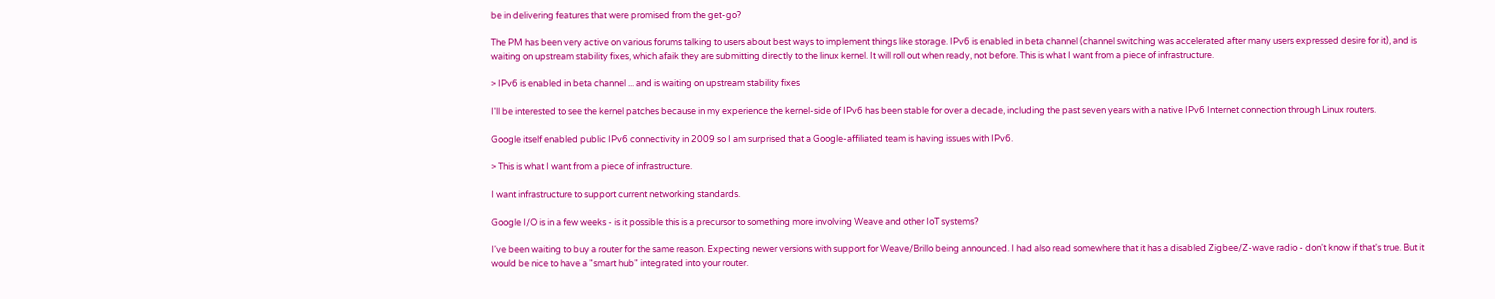be in delivering features that were promised from the get-go?

The PM has been very active on various forums talking to users about best ways to implement things like storage. IPv6 is enabled in beta channel (channel switching was accelerated after many users expressed desire for it), and is waiting on upstream stability fixes, which afaik they are submitting directly to the linux kernel. It will roll out when ready, not before. This is what I want from a piece of infrastructure.

> IPv6 is enabled in beta channel ... and is waiting on upstream stability fixes

I'll be interested to see the kernel patches because in my experience the kernel-side of IPv6 has been stable for over a decade, including the past seven years with a native IPv6 Internet connection through Linux routers.

Google itself enabled public IPv6 connectivity in 2009 so I am surprised that a Google-affiliated team is having issues with IPv6.

> This is what I want from a piece of infrastructure.

I want infrastructure to support current networking standards.

Google I/O is in a few weeks - is it possible this is a precursor to something more involving Weave and other IoT systems?

I've been waiting to buy a router for the same reason. Expecting newer versions with support for Weave/Brillo being announced. I had also read somewhere that it has a disabled Zigbee/Z-wave radio - don't know if that's true. But it would be nice to have a "smart hub" integrated into your router.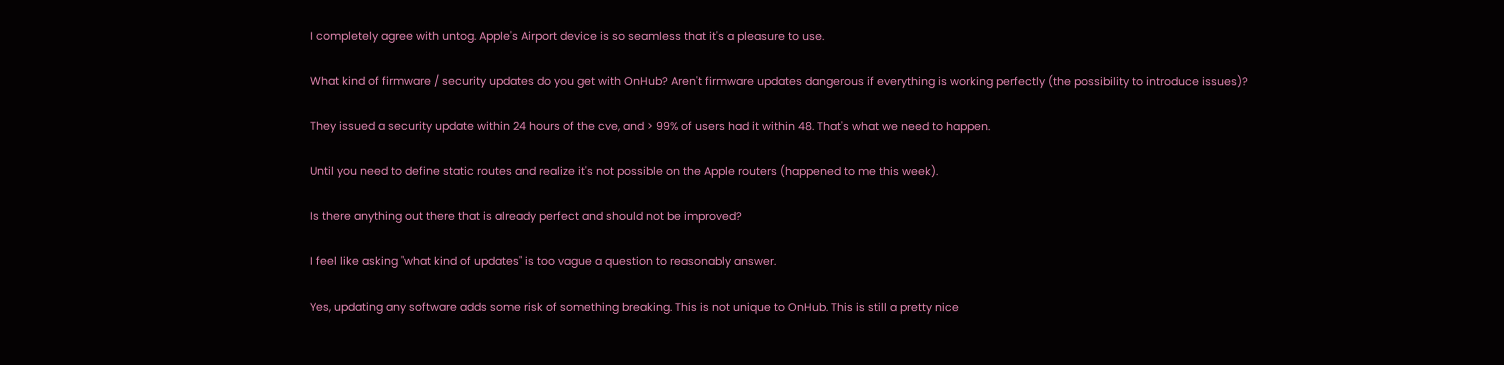I completely agree with untog. Apple's Airport device is so seamless that it's a pleasure to use.

What kind of firmware / security updates do you get with OnHub? Aren't firmware updates dangerous if everything is working perfectly (the possibility to introduce issues)?

They issued a security update within 24 hours of the cve, and > 99% of users had it within 48. That's what we need to happen.

Until you need to define static routes and realize it's not possible on the Apple routers (happened to me this week).

Is there anything out there that is already perfect and should not be improved?

I feel like asking "what kind of updates" is too vague a question to reasonably answer.

Yes, updating any software adds some risk of something breaking. This is not unique to OnHub. This is still a pretty nice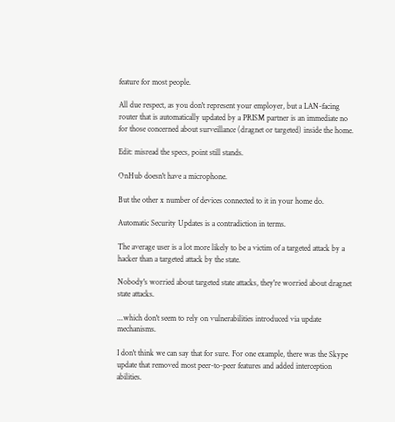feature for most people.

All due respect, as you don't represent your employer, but a LAN-facing router that is automatically updated by a PRISM partner is an immediate no for those concerned about surveillance (dragnet or targeted) inside the home.

Edit: misread the specs, point still stands.

OnHub doesn't have a microphone.

But the other x number of devices connected to it in your home do.

Automatic Security Updates is a contradiction in terms.

The average user is a lot more likely to be a victim of a targeted attack by a hacker than a targeted attack by the state.

Nobody's worried about targeted state attacks, they're worried about dragnet state attacks.

...which don't seem to rely on vulnerabilities introduced via update mechanisms.

I don't think we can say that for sure. For one example, there was the Skype update that removed most peer-to-peer features and added interception abilities.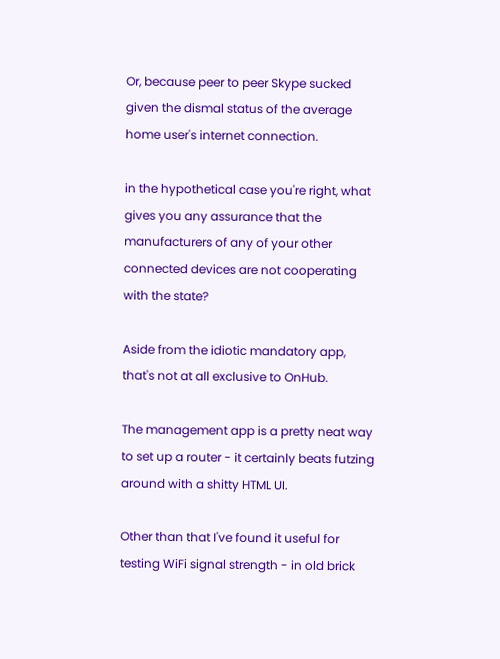Or, because peer to peer Skype sucked given the dismal status of the average home user's internet connection.

in the hypothetical case you're right, what gives you any assurance that the manufacturers of any of your other connected devices are not cooperating with the state?

Aside from the idiotic mandatory app, that's not at all exclusive to OnHub.

The management app is a pretty neat way to set up a router - it certainly beats futzing around with a shitty HTML UI.

Other than that I've found it useful for testing WiFi signal strength - in old brick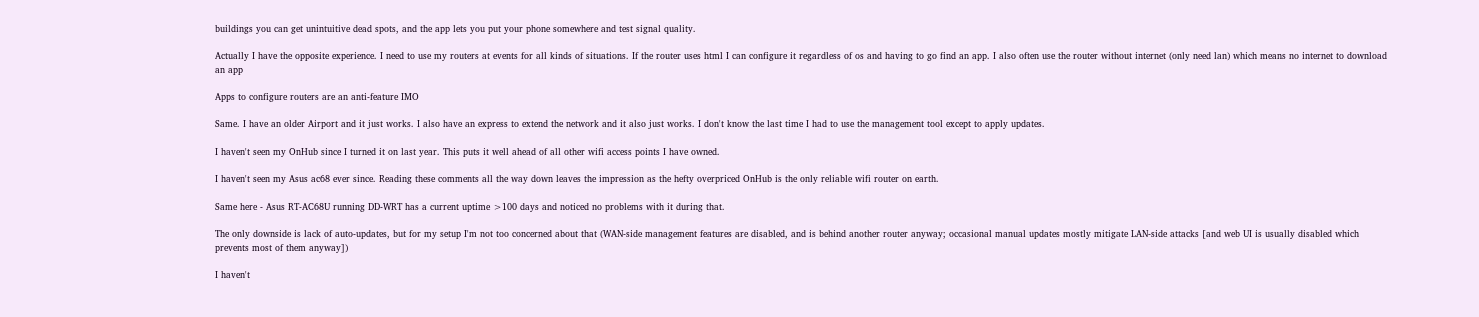buildings you can get unintuitive dead spots, and the app lets you put your phone somewhere and test signal quality.

Actually I have the opposite experience. I need to use my routers at events for all kinds of situations. If the router uses html I can configure it regardless of os and having to go find an app. I also often use the router without internet (only need lan) which means no internet to download an app

Apps to configure routers are an anti-feature IMO

Same. I have an older Airport and it just works. I also have an express to extend the network and it also just works. I don't know the last time I had to use the management tool except to apply updates.

I haven't seen my OnHub since I turned it on last year. This puts it well ahead of all other wifi access points I have owned.

I haven't seen my Asus ac68 ever since. Reading these comments all the way down leaves the impression as the hefty overpriced OnHub is the only reliable wifi router on earth.

Same here - Asus RT-AC68U running DD-WRT has a current uptime >100 days and noticed no problems with it during that.

The only downside is lack of auto-updates, but for my setup I'm not too concerned about that (WAN-side management features are disabled, and is behind another router anyway; occasional manual updates mostly mitigate LAN-side attacks [and web UI is usually disabled which prevents most of them anyway])

I haven't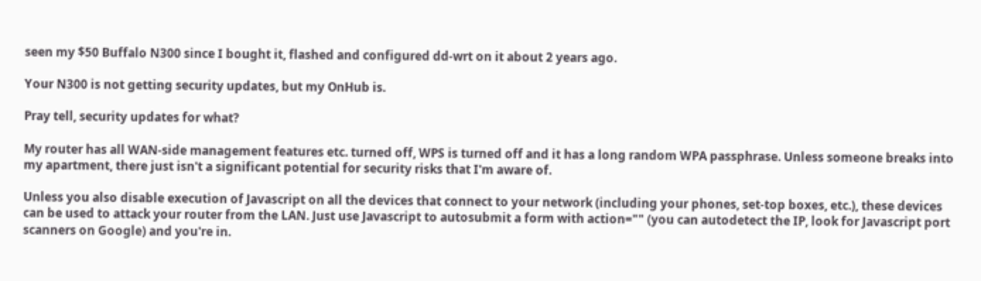seen my $50 Buffalo N300 since I bought it, flashed and configured dd-wrt on it about 2 years ago.

Your N300 is not getting security updates, but my OnHub is.

Pray tell, security updates for what?

My router has all WAN-side management features etc. turned off, WPS is turned off and it has a long random WPA passphrase. Unless someone breaks into my apartment, there just isn't a significant potential for security risks that I'm aware of.

Unless you also disable execution of Javascript on all the devices that connect to your network (including your phones, set-top boxes, etc.), these devices can be used to attack your router from the LAN. Just use Javascript to autosubmit a form with action="" (you can autodetect the IP, look for Javascript port scanners on Google) and you're in.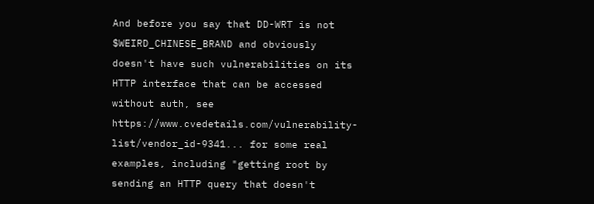And before you say that DD-WRT is not $WEIRD_CHINESE_BRAND and obviously doesn't have such vulnerabilities on its HTTP interface that can be accessed without auth, see https://www.cvedetails.com/vulnerability-list/vendor_id-9341... for some real examples, including "getting root by sending an HTTP query that doesn't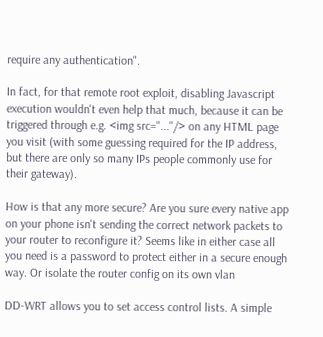require any authentication".

In fact, for that remote root exploit, disabling Javascript execution wouldn't even help that much, because it can be triggered through e.g. <img src="..."/> on any HTML page you visit (with some guessing required for the IP address, but there are only so many IPs people commonly use for their gateway).

How is that any more secure? Are you sure every native app on your phone isn't sending the correct network packets to your router to reconfigure it? Seems like in either case all you need is a password to protect either in a secure enough way. Or isolate the router config on its own vlan

DD-WRT allows you to set access control lists. A simple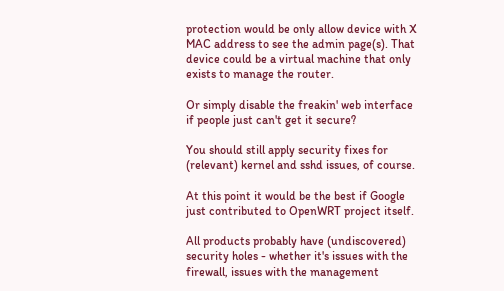protection would be only allow device with X MAC address to see the admin page(s). That device could be a virtual machine that only exists to manage the router.

Or simply disable the freakin' web interface if people just can't get it secure?

You should still apply security fixes for (relevant) kernel and sshd issues, of course.

At this point it would be the best if Google just contributed to OpenWRT project itself.

All products probably have (undiscovered) security holes - whether it's issues with the firewall, issues with the management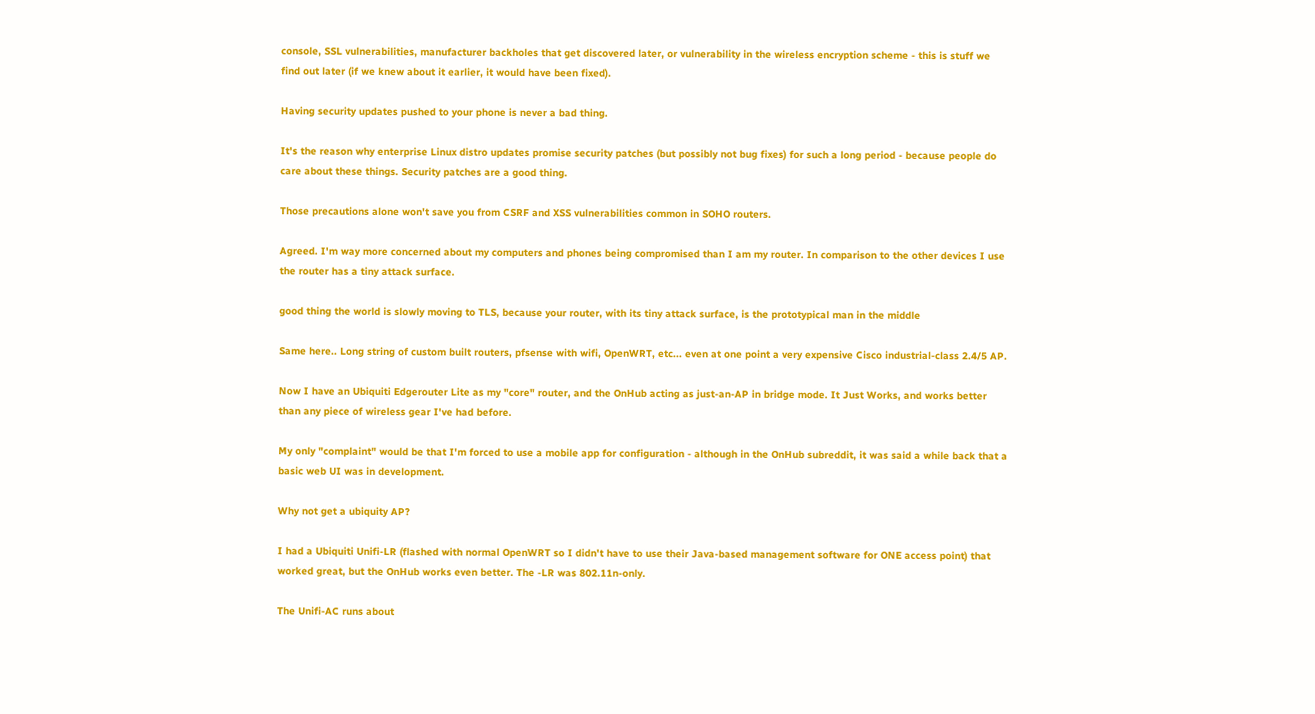console, SSL vulnerabilities, manufacturer backholes that get discovered later, or vulnerability in the wireless encryption scheme - this is stuff we find out later (if we knew about it earlier, it would have been fixed).

Having security updates pushed to your phone is never a bad thing.

It's the reason why enterprise Linux distro updates promise security patches (but possibly not bug fixes) for such a long period - because people do care about these things. Security patches are a good thing.

Those precautions alone won't save you from CSRF and XSS vulnerabilities common in SOHO routers.

Agreed. I'm way more concerned about my computers and phones being compromised than I am my router. In comparison to the other devices I use the router has a tiny attack surface.

good thing the world is slowly moving to TLS, because your router, with its tiny attack surface, is the prototypical man in the middle

Same here.. Long string of custom built routers, pfsense with wifi, OpenWRT, etc... even at one point a very expensive Cisco industrial-class 2.4/5 AP.

Now I have an Ubiquiti Edgerouter Lite as my "core" router, and the OnHub acting as just-an-AP in bridge mode. It Just Works, and works better than any piece of wireless gear I've had before.

My only "complaint" would be that I'm forced to use a mobile app for configuration - although in the OnHub subreddit, it was said a while back that a basic web UI was in development.

Why not get a ubiquity AP?

I had a Ubiquiti Unifi-LR (flashed with normal OpenWRT so I didn't have to use their Java-based management software for ONE access point) that worked great, but the OnHub works even better. The -LR was 802.11n-only.

The Unifi-AC runs about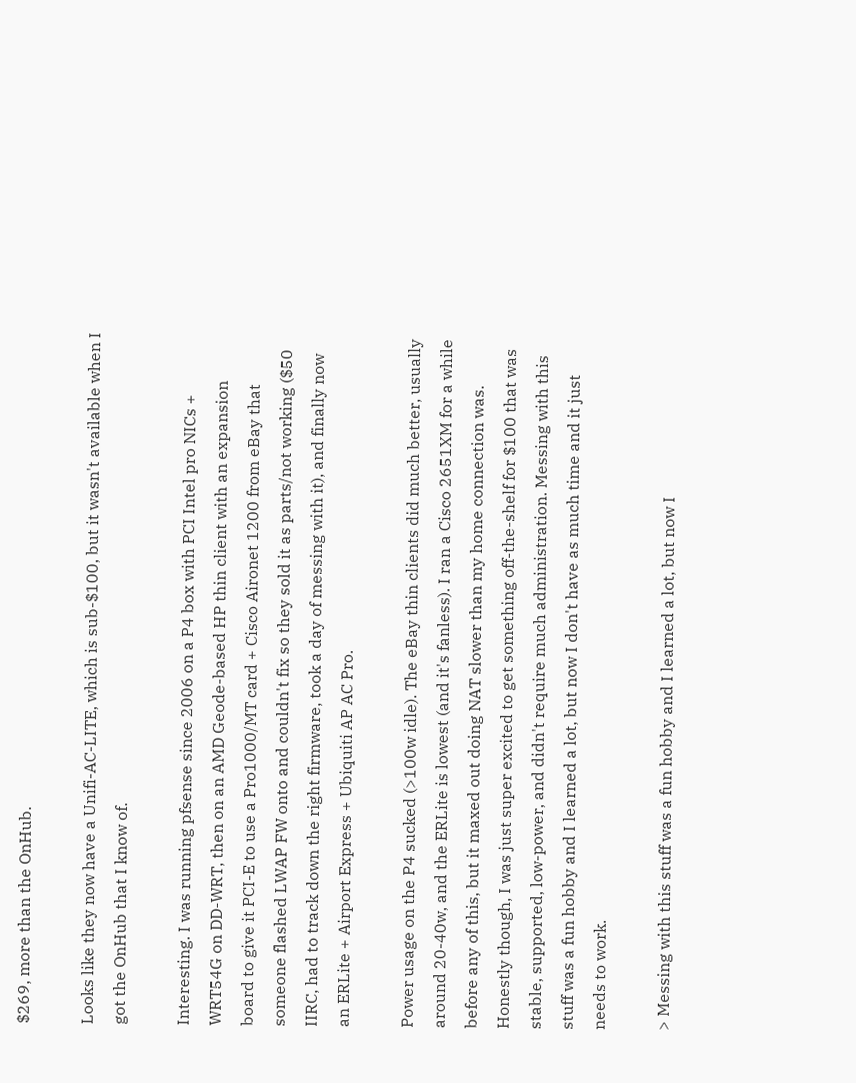$269, more than the OnHub.

Looks like they now have a Unifi-AC-LITE, which is sub-$100, but it wasn't available when I got the OnHub that I know of.

Interesting. I was running pfsense since 2006 on a P4 box with PCI Intel pro NICs + WRT54G on DD-WRT, then on an AMD Geode-based HP thin client with an expansion board to give it PCI-E to use a Pro1000/MT card + Cisco Aironet 1200 from eBay that someone flashed LWAP FW onto and couldn't fix so they sold it as parts/not working ($50 IIRC, had to track down the right firmware, took a day of messing with it), and finally now an ERLite + Airport Express + Ubiquiti AP AC Pro.

Power usage on the P4 sucked (>100w idle). The eBay thin clients did much better, usually around 20-40w, and the ERLite is lowest (and it's fanless). I ran a Cisco 2651XM for a while before any of this, but it maxed out doing NAT slower than my home connection was. Honestly though, I was just super excited to get something off-the-shelf for $100 that was stable, supported, low-power, and didn't require much administration. Messing with this stuff was a fun hobby and I learned a lot, but now I don't have as much time and it just needs to work.

> Messing with this stuff was a fun hobby and I learned a lot, but now I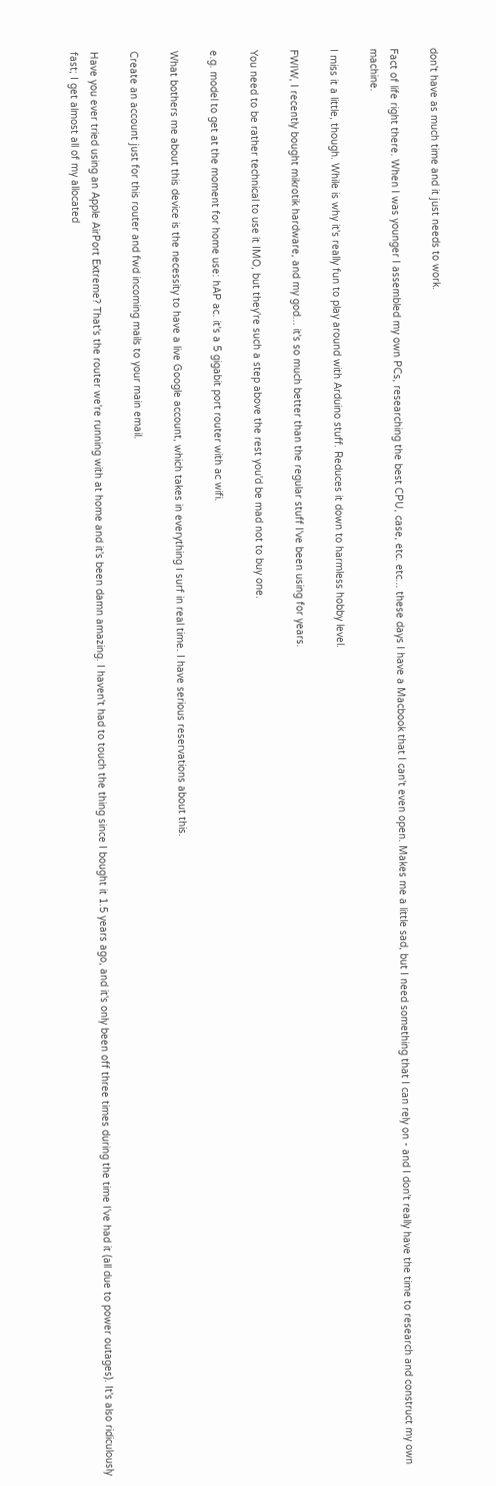don't have as much time and it just needs to work.

Fact of life right there. When I was younger I assembled my own PCs, researching the best CPU, case, etc. etc... these days I have a Macbook that I can't even open. Makes me a little sad, but I need something that I can rely on - and I don't really have the time to research and construct my own machine.

I miss it a little, though. While is why it's really fun to play around with Arduino stuff. Reduces it down to harmless hobby level.

FWIW, I recently bought mikrotik hardware, and my god... it's so much better than the regular stuff I've been using for years.

You need to be rather technical to use it IMO, but they're such a step above the rest you'd be mad not to buy one.

e.g. model to get at the moment for home use: hAP ac. it's a 5 gigabit port router with ac wifi.

What bothers me about this device is the necessity to have a live Google account, which takes in everything I surf in real time. I have serious reservations about this.

Create an account just for this router and fwd incoming mails to your main email.

Have you ever tried using an Apple AirPort Extreme? That's the router we're running with at home and it's been damn amazing. I haven't had to touch the thing since I bought it 1.5 years ago, and it's only been off three times during the time I've had it (all due to power outages). It's also ridiculously fast; I get almost all of my allocated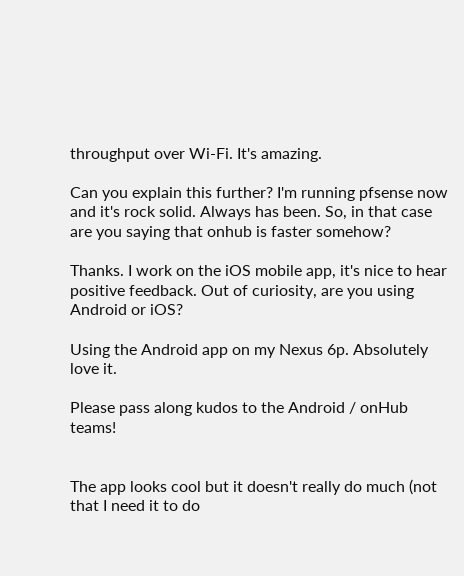throughput over Wi-Fi. It's amazing.

Can you explain this further? I'm running pfsense now and it's rock solid. Always has been. So, in that case are you saying that onhub is faster somehow?

Thanks. I work on the iOS mobile app, it's nice to hear positive feedback. Out of curiosity, are you using Android or iOS?

Using the Android app on my Nexus 6p. Absolutely love it.

Please pass along kudos to the Android / onHub teams!


The app looks cool but it doesn't really do much (not that I need it to do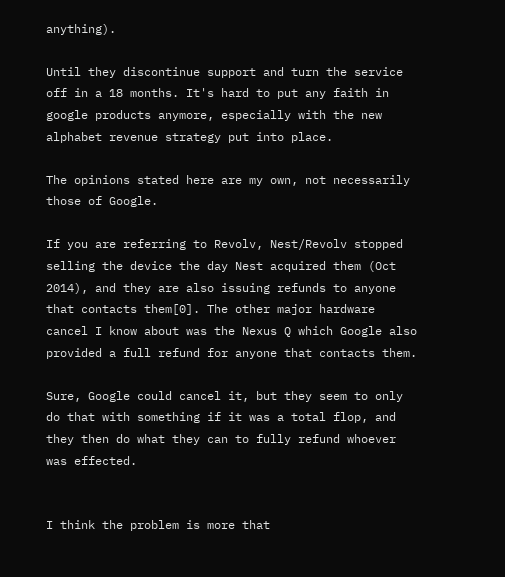anything).

Until they discontinue support and turn the service off in a 18 months. It's hard to put any faith in google products anymore, especially with the new alphabet revenue strategy put into place.

The opinions stated here are my own, not necessarily those of Google.

If you are referring to Revolv, Nest/Revolv stopped selling the device the day Nest acquired them (Oct 2014), and they are also issuing refunds to anyone that contacts them[0]. The other major hardware cancel I know about was the Nexus Q which Google also provided a full refund for anyone that contacts them.

Sure, Google could cancel it, but they seem to only do that with something if it was a total flop, and they then do what they can to fully refund whoever was effected.


I think the problem is more that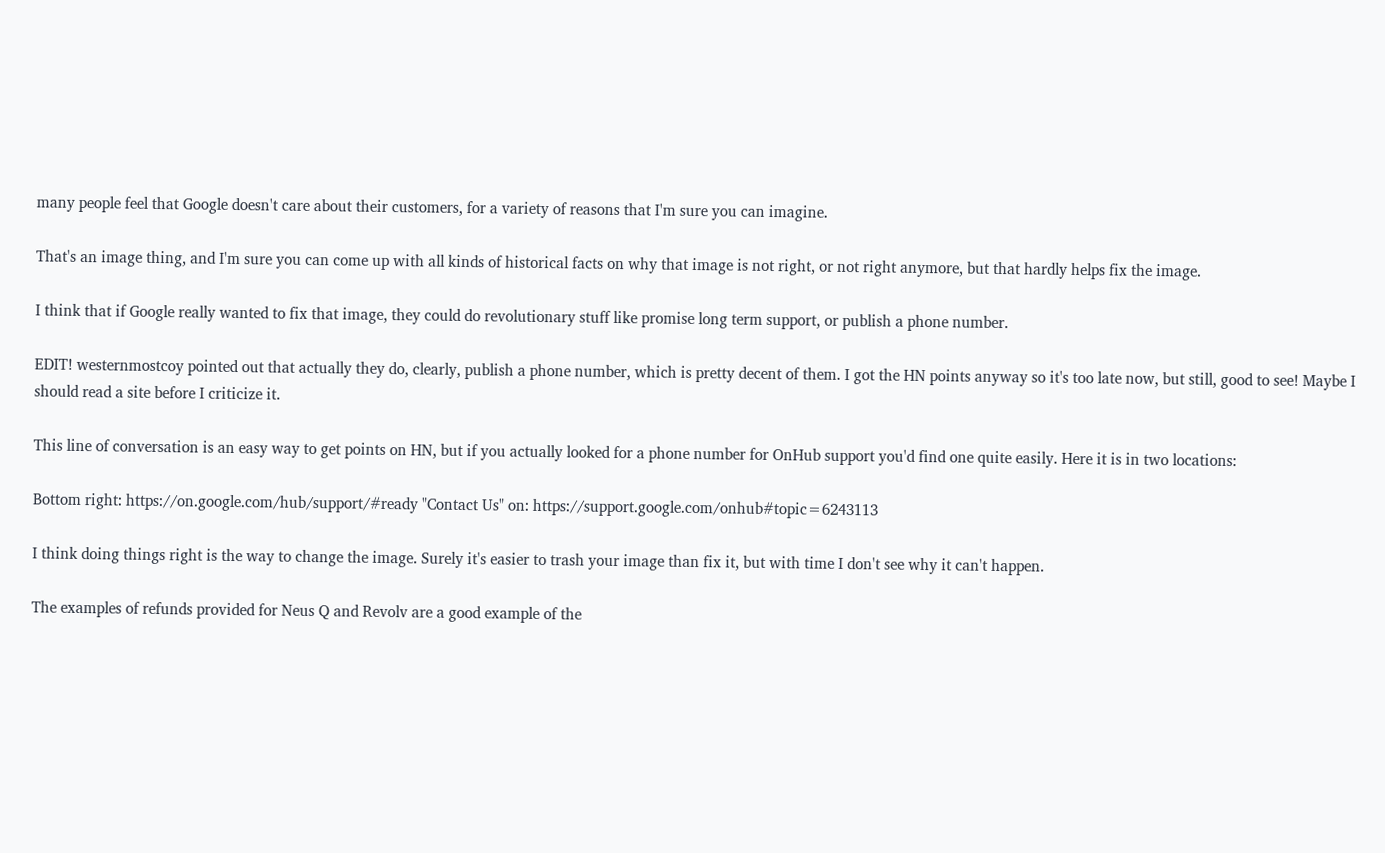many people feel that Google doesn't care about their customers, for a variety of reasons that I'm sure you can imagine.

That's an image thing, and I'm sure you can come up with all kinds of historical facts on why that image is not right, or not right anymore, but that hardly helps fix the image.

I think that if Google really wanted to fix that image, they could do revolutionary stuff like promise long term support, or publish a phone number.

EDIT! westernmostcoy pointed out that actually they do, clearly, publish a phone number, which is pretty decent of them. I got the HN points anyway so it's too late now, but still, good to see! Maybe I should read a site before I criticize it.

This line of conversation is an easy way to get points on HN, but if you actually looked for a phone number for OnHub support you'd find one quite easily. Here it is in two locations:

Bottom right: https://on.google.com/hub/support/#ready "Contact Us" on: https://support.google.com/onhub#topic=6243113

I think doing things right is the way to change the image. Surely it's easier to trash your image than fix it, but with time I don't see why it can't happen.

The examples of refunds provided for Neus Q and Revolv are a good example of the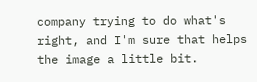company trying to do what's right, and I'm sure that helps the image a little bit.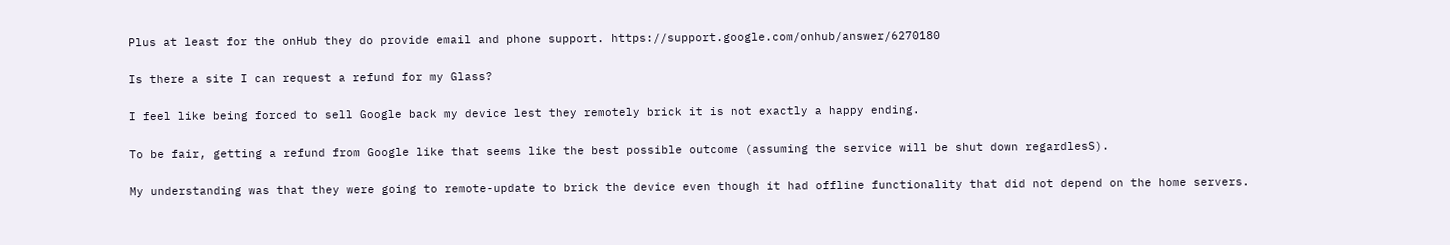Plus at least for the onHub they do provide email and phone support. https://support.google.com/onhub/answer/6270180

Is there a site I can request a refund for my Glass?

I feel like being forced to sell Google back my device lest they remotely brick it is not exactly a happy ending.

To be fair, getting a refund from Google like that seems like the best possible outcome (assuming the service will be shut down regardlesS).

My understanding was that they were going to remote-update to brick the device even though it had offline functionality that did not depend on the home servers.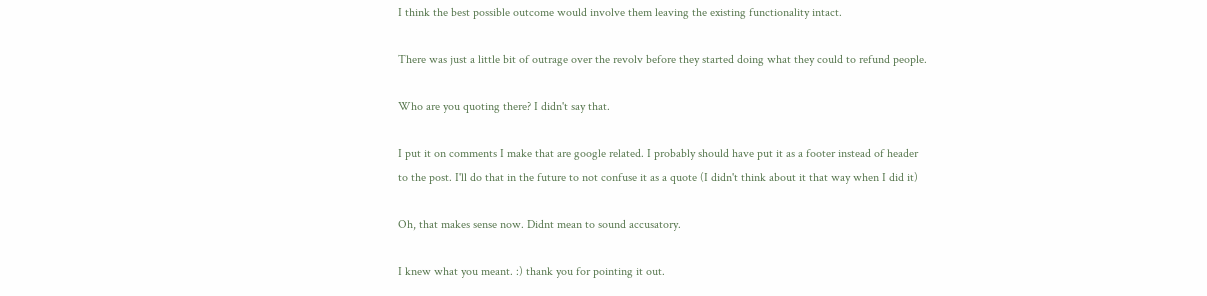I think the best possible outcome would involve them leaving the existing functionality intact.

There was just a little bit of outrage over the revolv before they started doing what they could to refund people.

Who are you quoting there? I didn't say that.

I put it on comments I make that are google related. I probably should have put it as a footer instead of header to the post. I'll do that in the future to not confuse it as a quote (I didn't think about it that way when I did it)

Oh, that makes sense now. Didnt mean to sound accusatory.

I knew what you meant. :) thank you for pointing it out.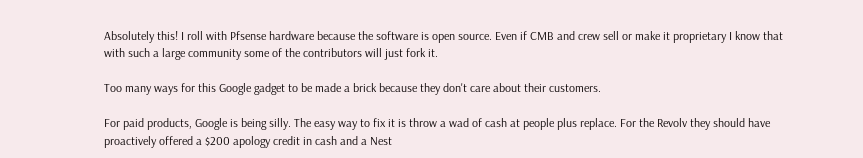Absolutely this! I roll with Pfsense hardware because the software is open source. Even if CMB and crew sell or make it proprietary I know that with such a large community some of the contributors will just fork it.

Too many ways for this Google gadget to be made a brick because they don't care about their customers.

For paid products, Google is being silly. The easy way to fix it is throw a wad of cash at people plus replace. For the Revolv they should have proactively offered a $200 apology credit in cash and a Nest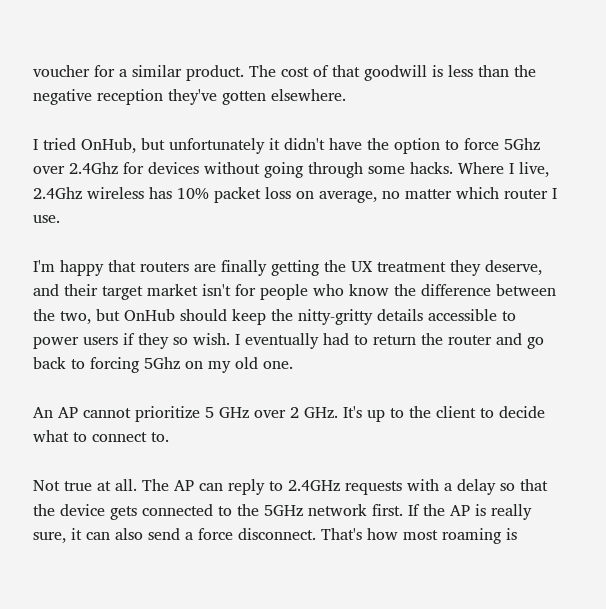voucher for a similar product. The cost of that goodwill is less than the negative reception they've gotten elsewhere.

I tried OnHub, but unfortunately it didn't have the option to force 5Ghz over 2.4Ghz for devices without going through some hacks. Where I live, 2.4Ghz wireless has 10% packet loss on average, no matter which router I use.

I'm happy that routers are finally getting the UX treatment they deserve, and their target market isn't for people who know the difference between the two, but OnHub should keep the nitty-gritty details accessible to power users if they so wish. I eventually had to return the router and go back to forcing 5Ghz on my old one.

An AP cannot prioritize 5 GHz over 2 GHz. It's up to the client to decide what to connect to.

Not true at all. The AP can reply to 2.4GHz requests with a delay so that the device gets connected to the 5GHz network first. If the AP is really sure, it can also send a force disconnect. That's how most roaming is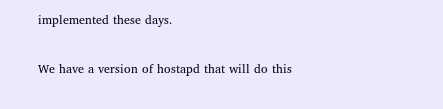implemented these days.

We have a version of hostapd that will do this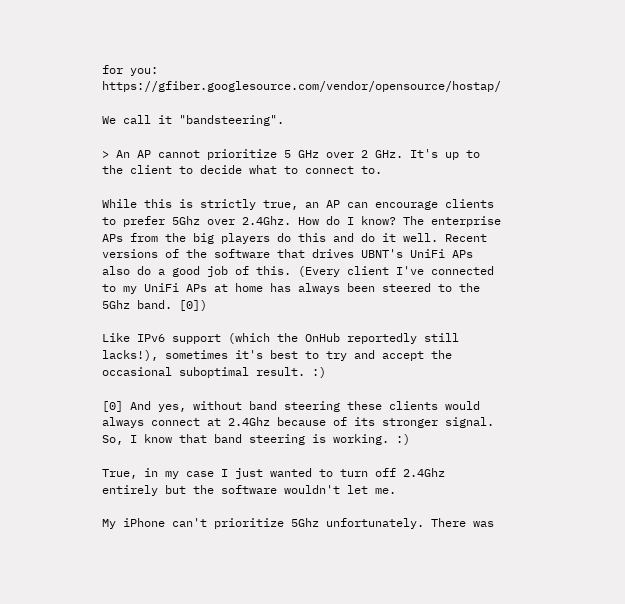for you: https://gfiber.googlesource.com/vendor/opensource/hostap/

We call it "bandsteering".

> An AP cannot prioritize 5 GHz over 2 GHz. It's up to the client to decide what to connect to.

While this is strictly true, an AP can encourage clients to prefer 5Ghz over 2.4Ghz. How do I know? The enterprise APs from the big players do this and do it well. Recent versions of the software that drives UBNT's UniFi APs also do a good job of this. (Every client I've connected to my UniFi APs at home has always been steered to the 5Ghz band. [0])

Like IPv6 support (which the OnHub reportedly still lacks!), sometimes it's best to try and accept the occasional suboptimal result. :)

[0] And yes, without band steering these clients would always connect at 2.4Ghz because of its stronger signal. So, I know that band steering is working. :)

True, in my case I just wanted to turn off 2.4Ghz entirely but the software wouldn't let me.

My iPhone can't prioritize 5Ghz unfortunately. There was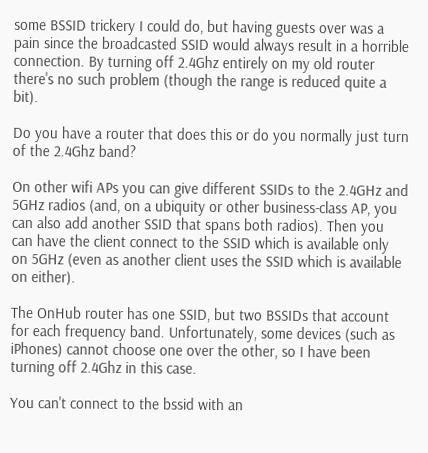some BSSID trickery I could do, but having guests over was a pain since the broadcasted SSID would always result in a horrible connection. By turning off 2.4Ghz entirely on my old router there's no such problem (though the range is reduced quite a bit).

Do you have a router that does this or do you normally just turn of the 2.4Ghz band?

On other wifi APs you can give different SSIDs to the 2.4GHz and 5GHz radios (and, on a ubiquity or other business-class AP, you can also add another SSID that spans both radios). Then you can have the client connect to the SSID which is available only on 5GHz (even as another client uses the SSID which is available on either).

The OnHub router has one SSID, but two BSSIDs that account for each frequency band. Unfortunately, some devices (such as iPhones) cannot choose one over the other, so I have been turning off 2.4Ghz in this case.

You can't connect to the bssid with an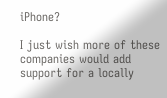iPhone?

I just wish more of these companies would add support for a locally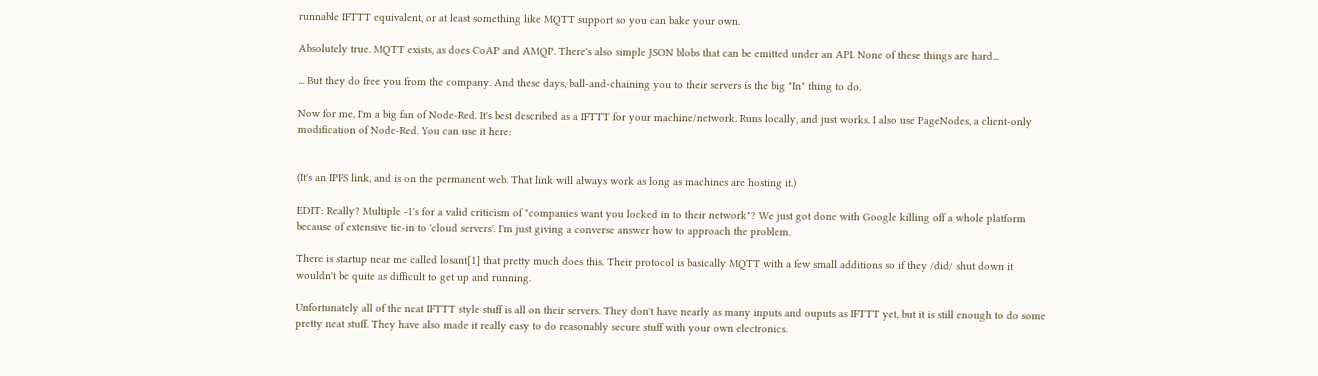runnable IFTTT equivalent, or at least something like MQTT support so you can bake your own.

Absolutely true. MQTT exists, as does CoAP and AMQP. There's also simple JSON blobs that can be emitted under an API. None of these things are hard...

... But they do free you from the company. And these days, ball-and-chaining you to their servers is the big "In" thing to do.

Now for me, I'm a big fan of Node-Red. It's best described as a IFTTT for your machine/network. Runs locally, and just works. I also use PageNodes, a client-only modification of Node-Red. You can use it here:


(It's an IPFS link, and is on the permanent web. That link will always work as long as machines are hosting it.)

EDIT: Really? Multiple -1's for a valid criticism of "companies want you locked in to their network"? We just got done with Google killing off a whole platform because of extensive tie-in to 'cloud servers'. I'm just giving a converse answer how to approach the problem.

There is startup near me called losant[1] that pretty much does this. Their protocol is basically MQTT with a few small additions so if they /did/ shut down it wouldn't be quite as difficult to get up and running.

Unfortunately all of the neat IFTTT style stuff is all on their servers. They don't have nearly as many inputs and ouputs as IFTTT yet, but it is still enough to do some pretty neat stuff. They have also made it really easy to do reasonably secure stuff with your own electronics.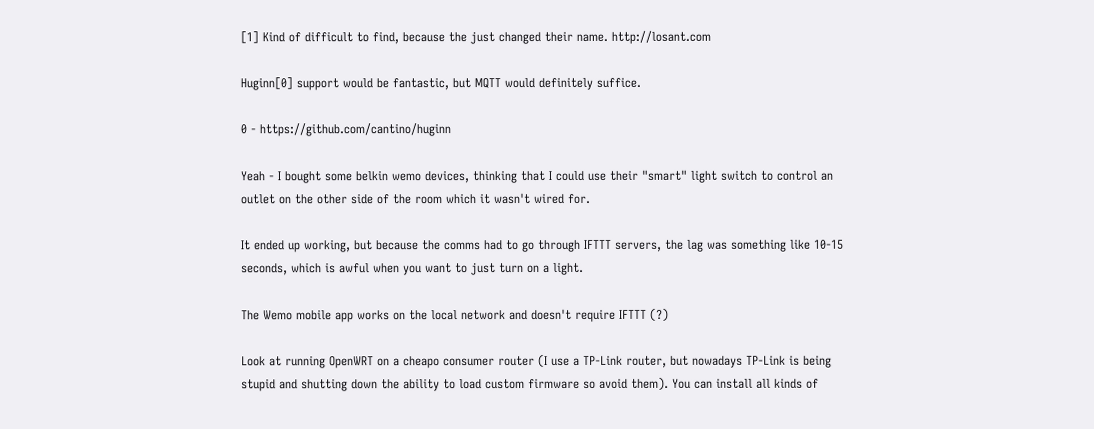[1] Kind of difficult to find, because the just changed their name. http://losant.com

Huginn[0] support would be fantastic, but MQTT would definitely suffice.

0 - https://github.com/cantino/huginn

Yeah - I bought some belkin wemo devices, thinking that I could use their "smart" light switch to control an outlet on the other side of the room which it wasn't wired for.

It ended up working, but because the comms had to go through IFTTT servers, the lag was something like 10-15 seconds, which is awful when you want to just turn on a light.

The Wemo mobile app works on the local network and doesn't require IFTTT (?)

Look at running OpenWRT on a cheapo consumer router (I use a TP-Link router, but nowadays TP-Link is being stupid and shutting down the ability to load custom firmware so avoid them). You can install all kinds of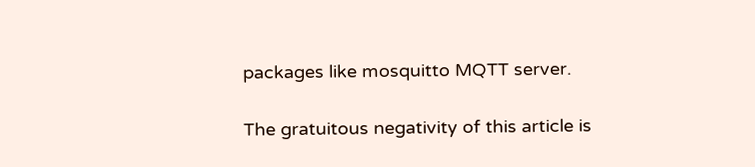packages like mosquitto MQTT server.

The gratuitous negativity of this article is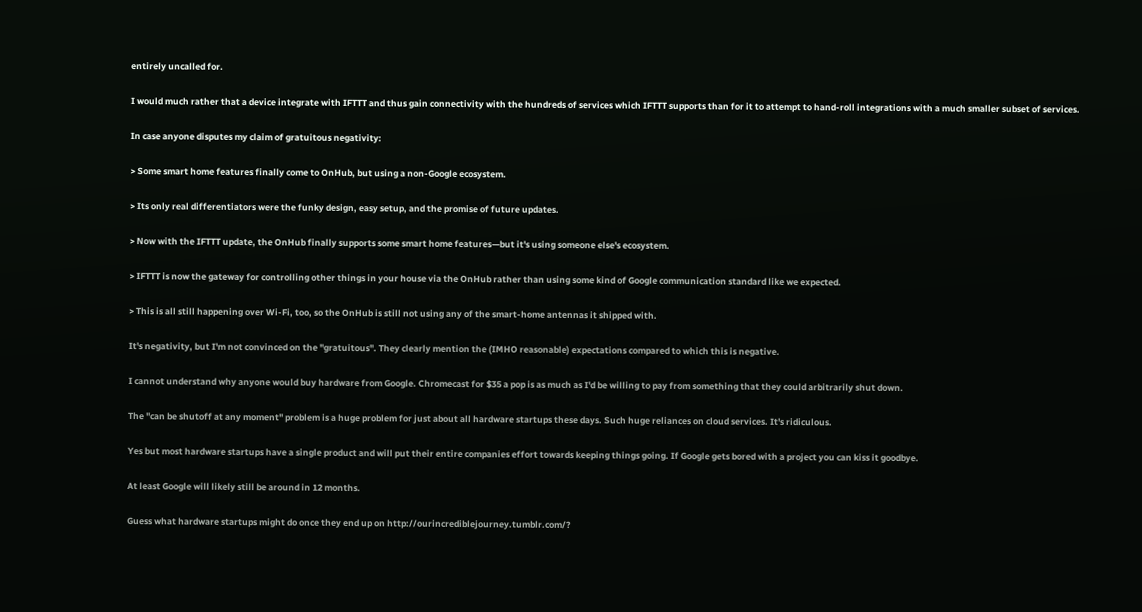entirely uncalled for.

I would much rather that a device integrate with IFTTT and thus gain connectivity with the hundreds of services which IFTTT supports than for it to attempt to hand-roll integrations with a much smaller subset of services.

In case anyone disputes my claim of gratuitous negativity:

> Some smart home features finally come to OnHub, but using a non-Google ecosystem.

> Its only real differentiators were the funky design, easy setup, and the promise of future updates.

> Now with the IFTTT update, the OnHub finally supports some smart home features—but it's using someone else's ecosystem.

> IFTTT is now the gateway for controlling other things in your house via the OnHub rather than using some kind of Google communication standard like we expected.

> This is all still happening over Wi-Fi, too, so the OnHub is still not using any of the smart-home antennas it shipped with.

It's negativity, but I'm not convinced on the "gratuitous". They clearly mention the (IMHO reasonable) expectations compared to which this is negative.

I cannot understand why anyone would buy hardware from Google. Chromecast for $35 a pop is as much as I'd be willing to pay from something that they could arbitrarily shut down.

The "can be shutoff at any moment" problem is a huge problem for just about all hardware startups these days. Such huge reliances on cloud services. It's ridiculous.

Yes but most hardware startups have a single product and will put their entire companies effort towards keeping things going. If Google gets bored with a project you can kiss it goodbye.

At least Google will likely still be around in 12 months.

Guess what hardware startups might do once they end up on http://ourincrediblejourney.tumblr.com/?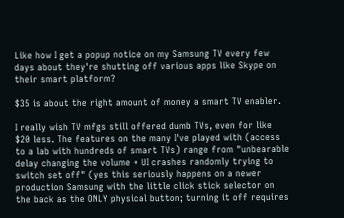Like how I get a popup notice on my Samsung TV every few days about they're shutting off various apps like Skype on their smart platform?

$35 is about the right amount of money a smart TV enabler.

I really wish TV mfgs still offered dumb TVs, even for like $20 less. The features on the many I've played with (access to a lab with hundreds of smart TVs) range from "unbearable delay changing the volume + UI crashes randomly trying to switch set off" (yes this seriously happens on a newer production Samsung with the little click stick selector on the back as the ONLY physical button; turning it off requires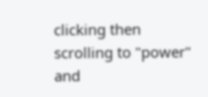clicking then scrolling to "power" and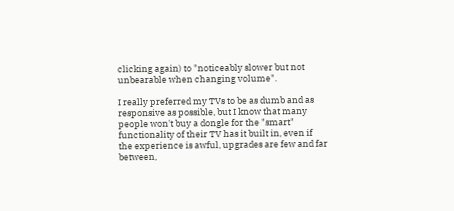clicking again) to "noticeably slower but not unbearable when changing volume".

I really preferred my TVs to be as dumb and as responsive as possible, but I know that many people won't buy a dongle for the "smart" functionality of their TV has it built in, even if the experience is awful, upgrades are few and far between,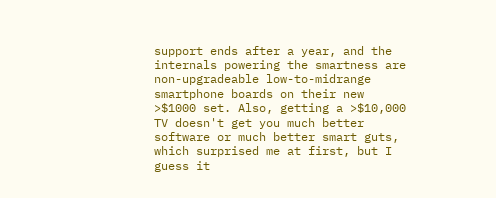support ends after a year, and the internals powering the smartness are non-upgradeable low-to-midrange smartphone boards on their new >$1000 set. Also, getting a >$10,000 TV doesn't get you much better software or much better smart guts, which surprised me at first, but I guess it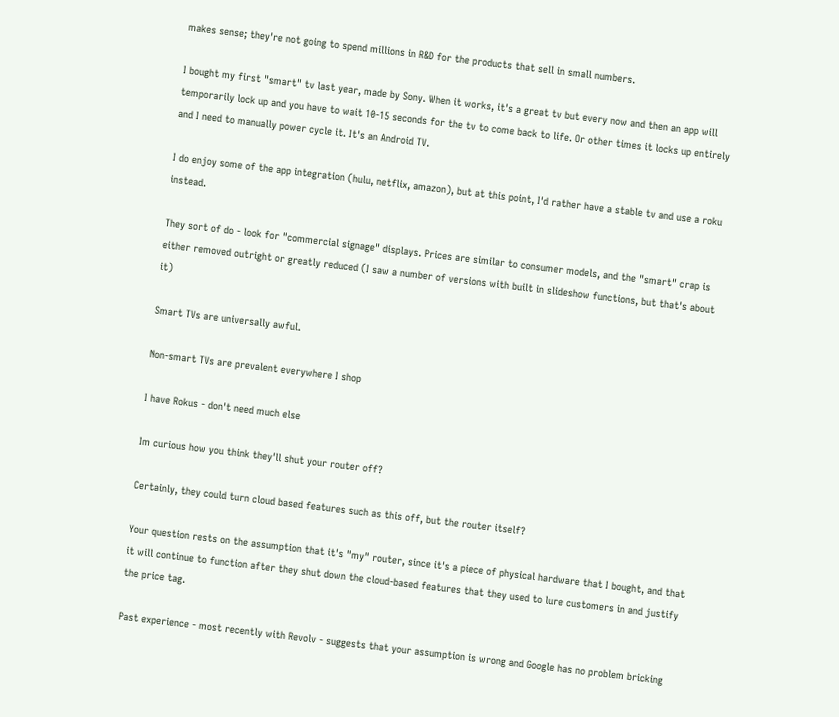makes sense; they're not going to spend millions in R&D for the products that sell in small numbers.

I bought my first "smart" tv last year, made by Sony. When it works, it's a great tv but every now and then an app will temporarily lock up and you have to wait 10-15 seconds for the tv to come back to life. Or other times it locks up entirely and I need to manually power cycle it. It's an Android TV.

I do enjoy some of the app integration (hulu, netflix, amazon), but at this point, I'd rather have a stable tv and use a roku instead.

They sort of do - look for "commercial signage" displays. Prices are similar to consumer models, and the "smart" crap is either removed outright or greatly reduced (I saw a number of versions with built in slideshow functions, but that's about it)

Smart TVs are universally awful.

Non-smart TVs are prevalent everywhere I shop

I have Rokus - don't need much else

Im curious how you think they'll shut your router off?

Certainly, they could turn cloud based features such as this off, but the router itself?

Your question rests on the assumption that it's "my" router, since it's a piece of physical hardware that I bought, and that it will continue to function after they shut down the cloud-based features that they used to lure customers in and justify the price tag.

Past experience - most recently with Revolv - suggests that your assumption is wrong and Google has no problem bricking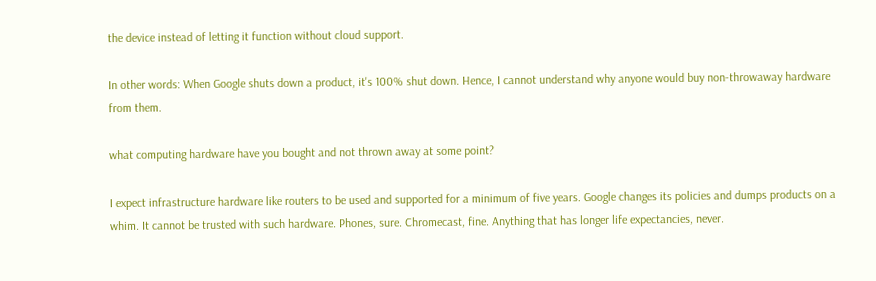the device instead of letting it function without cloud support.

In other words: When Google shuts down a product, it's 100% shut down. Hence, I cannot understand why anyone would buy non-throwaway hardware from them.

what computing hardware have you bought and not thrown away at some point?

I expect infrastructure hardware like routers to be used and supported for a minimum of five years. Google changes its policies and dumps products on a whim. It cannot be trusted with such hardware. Phones, sure. Chromecast, fine. Anything that has longer life expectancies, never.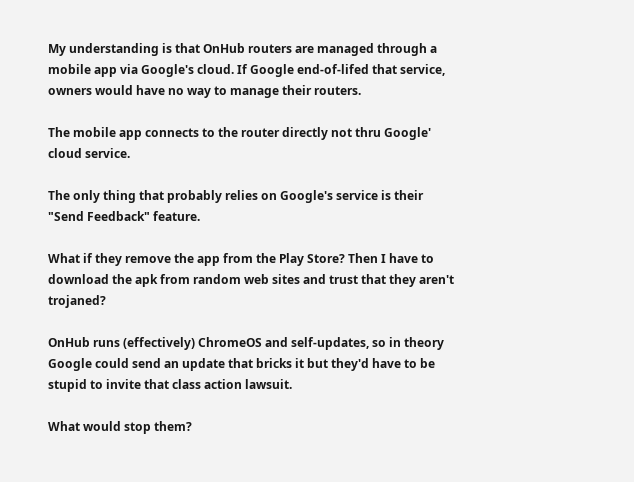My understanding is that OnHub routers are managed through a mobile app via Google's cloud. If Google end-of-lifed that service, owners would have no way to manage their routers.

The mobile app connects to the router directly not thru Google' cloud service.

The only thing that probably relies on Google's service is their "Send Feedback" feature.

What if they remove the app from the Play Store? Then I have to download the apk from random web sites and trust that they aren't trojaned?

OnHub runs (effectively) ChromeOS and self-updates, so in theory Google could send an update that bricks it but they'd have to be stupid to invite that class action lawsuit.

What would stop them?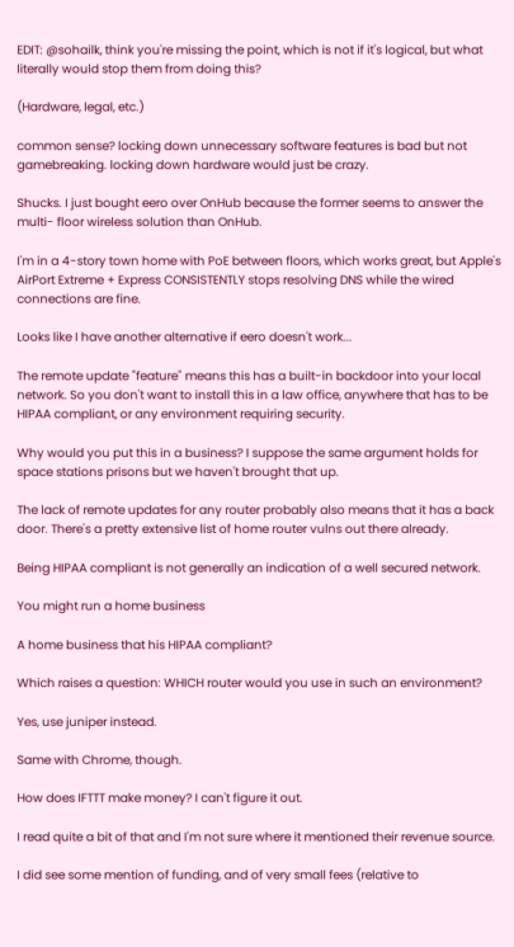EDIT: @sohailk, think you're missing the point, which is not if it's logical, but what literally would stop them from doing this?

(Hardware, legal, etc.)

common sense? locking down unnecessary software features is bad but not gamebreaking. locking down hardware would just be crazy.

Shucks. I just bought eero over OnHub because the former seems to answer the multi- floor wireless solution than OnHub.

I'm in a 4-story town home with PoE between floors, which works great, but Apple's AirPort Extreme + Express CONSISTENTLY stops resolving DNS while the wired connections are fine.

Looks like I have another alternative if eero doesn't work...

The remote update "feature" means this has a built-in backdoor into your local network. So you don't want to install this in a law office, anywhere that has to be HIPAA compliant, or any environment requiring security.

Why would you put this in a business? I suppose the same argument holds for space stations prisons but we haven't brought that up.

The lack of remote updates for any router probably also means that it has a back door. There's a pretty extensive list of home router vulns out there already.

Being HIPAA compliant is not generally an indication of a well secured network.

You might run a home business

A home business that his HIPAA compliant?

Which raises a question: WHICH router would you use in such an environment?

Yes, use juniper instead.

Same with Chrome, though.

How does IFTTT make money? I can't figure it out.

I read quite a bit of that and I'm not sure where it mentioned their revenue source.

I did see some mention of funding, and of very small fees (relative to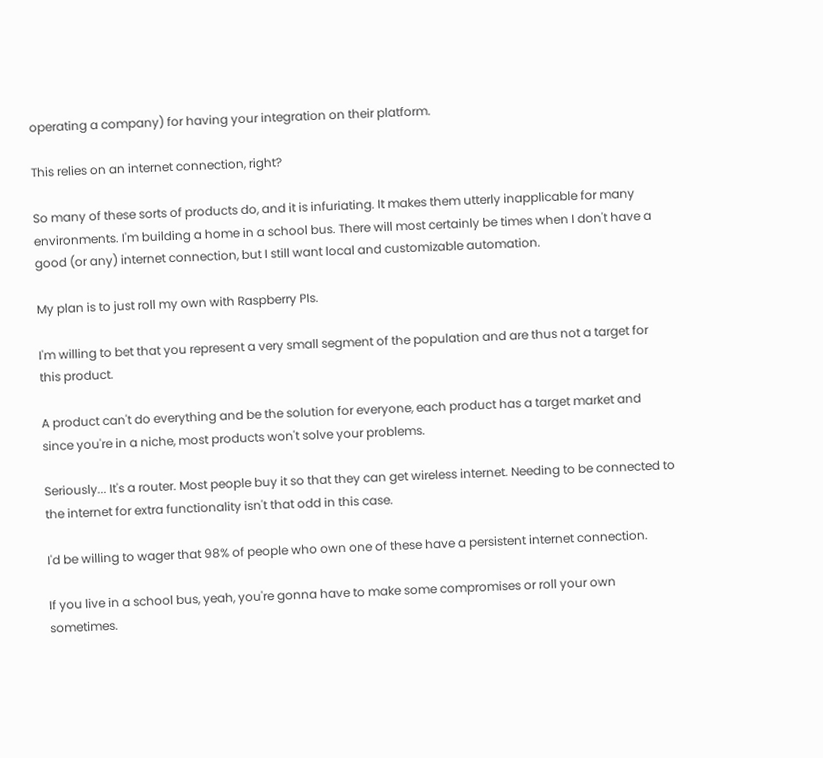operating a company) for having your integration on their platform.

This relies on an internet connection, right?

So many of these sorts of products do, and it is infuriating. It makes them utterly inapplicable for many environments. I'm building a home in a school bus. There will most certainly be times when I don't have a good (or any) internet connection, but I still want local and customizable automation.

My plan is to just roll my own with Raspberry PIs.

I'm willing to bet that you represent a very small segment of the population and are thus not a target for this product.

A product can't do everything and be the solution for everyone, each product has a target market and since you're in a niche, most products won't solve your problems.

Seriously... It's a router. Most people buy it so that they can get wireless internet. Needing to be connected to the internet for extra functionality isn't that odd in this case.

I'd be willing to wager that 98% of people who own one of these have a persistent internet connection.

If you live in a school bus, yeah, you're gonna have to make some compromises or roll your own sometimes.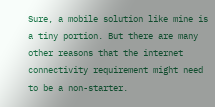Sure, a mobile solution like mine is a tiny portion. But there are many other reasons that the internet connectivity requirement might need to be a non-starter.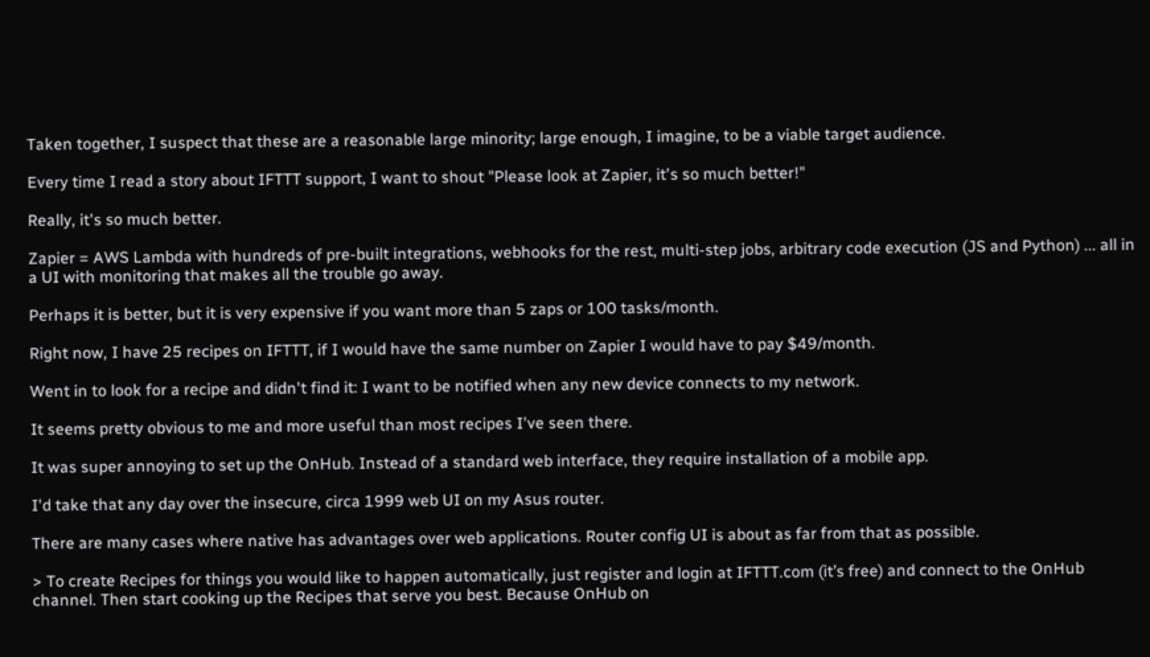Taken together, I suspect that these are a reasonable large minority; large enough, I imagine, to be a viable target audience.

Every time I read a story about IFTTT support, I want to shout "Please look at Zapier, it's so much better!"

Really, it's so much better.

Zapier = AWS Lambda with hundreds of pre-built integrations, webhooks for the rest, multi-step jobs, arbitrary code execution (JS and Python) ... all in a UI with monitoring that makes all the trouble go away.

Perhaps it is better, but it is very expensive if you want more than 5 zaps or 100 tasks/month.

Right now, I have 25 recipes on IFTTT, if I would have the same number on Zapier I would have to pay $49/month.

Went in to look for a recipe and didn't find it: I want to be notified when any new device connects to my network.

It seems pretty obvious to me and more useful than most recipes I've seen there.

It was super annoying to set up the OnHub. Instead of a standard web interface, they require installation of a mobile app.

I'd take that any day over the insecure, circa 1999 web UI on my Asus router.

There are many cases where native has advantages over web applications. Router config UI is about as far from that as possible.

> To create Recipes for things you would like to happen automatically, just register and login at IFTTT.com (it’s free) and connect to the OnHub channel. Then start cooking up the Recipes that serve you best. Because OnHub on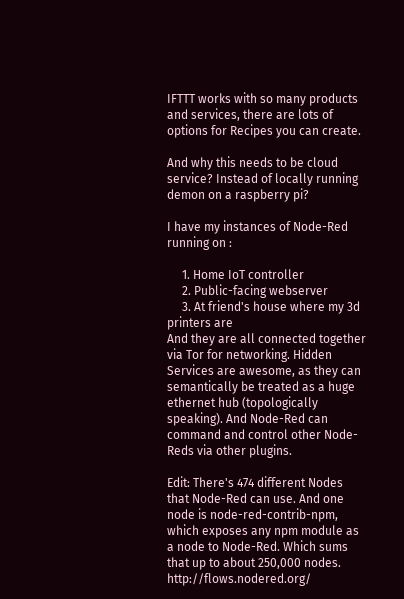IFTTT works with so many products and services, there are lots of options for Recipes you can create.

And why this needs to be cloud service? Instead of locally running demon on a raspberry pi?

I have my instances of Node-Red running on :

     1. Home IoT controller
     2. Public-facing webserver
     3. At friend's house where my 3d printers are
And they are all connected together via Tor for networking. Hidden Services are awesome, as they can semantically be treated as a huge ethernet hub (topologically speaking). And Node-Red can command and control other Node-Reds via other plugins.

Edit: There's 474 different Nodes that Node-Red can use. And one node is node-red-contrib-npm, which exposes any npm module as a node to Node-Red. Which sums that up to about 250,000 nodes. http://flows.nodered.org/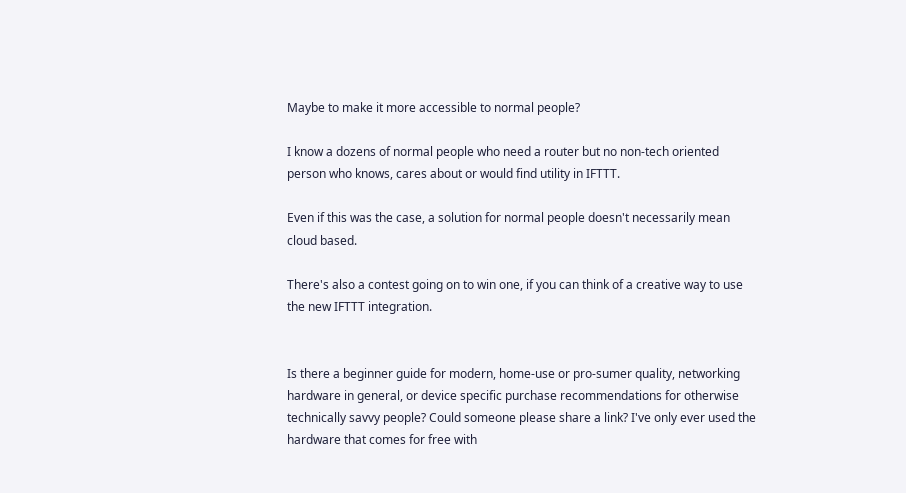Maybe to make it more accessible to normal people?

I know a dozens of normal people who need a router but no non-tech oriented person who knows, cares about or would find utility in IFTTT.

Even if this was the case, a solution for normal people doesn't necessarily mean cloud based.

There's also a contest going on to win one, if you can think of a creative way to use the new IFTTT integration.


Is there a beginner guide for modern, home-use or pro-sumer quality, networking hardware in general, or device specific purchase recommendations for otherwise technically savvy people? Could someone please share a link? I've only ever used the hardware that comes for free with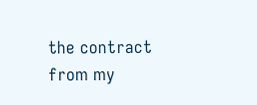the contract from my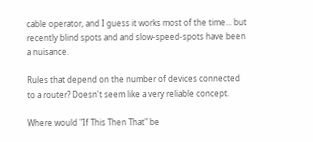cable operator, and I guess it works most of the time... but recently blind spots and and slow-speed-spots have been a nuisance.

Rules that depend on the number of devices connected to a router? Doesn't seem like a very reliable concept.

Where would "If This Then That" be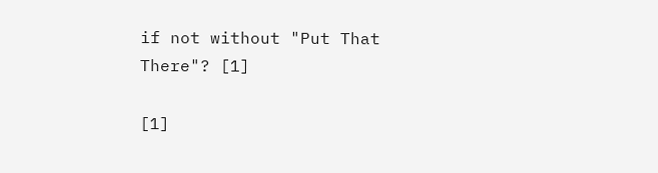if not without "Put That There"? [1]

[1]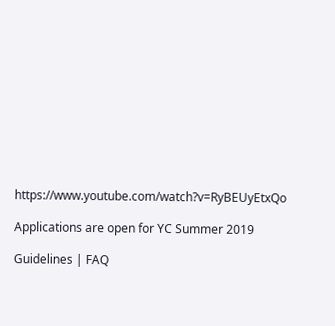https://www.youtube.com/watch?v=RyBEUyEtxQo

Applications are open for YC Summer 2019

Guidelines | FAQ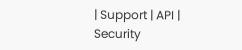| Support | API | Security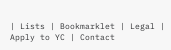| Lists | Bookmarklet | Legal | Apply to YC | Contact